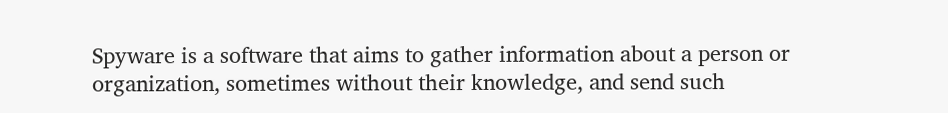Spyware is a software that aims to gather information about a person or organization, sometimes without their knowledge, and send such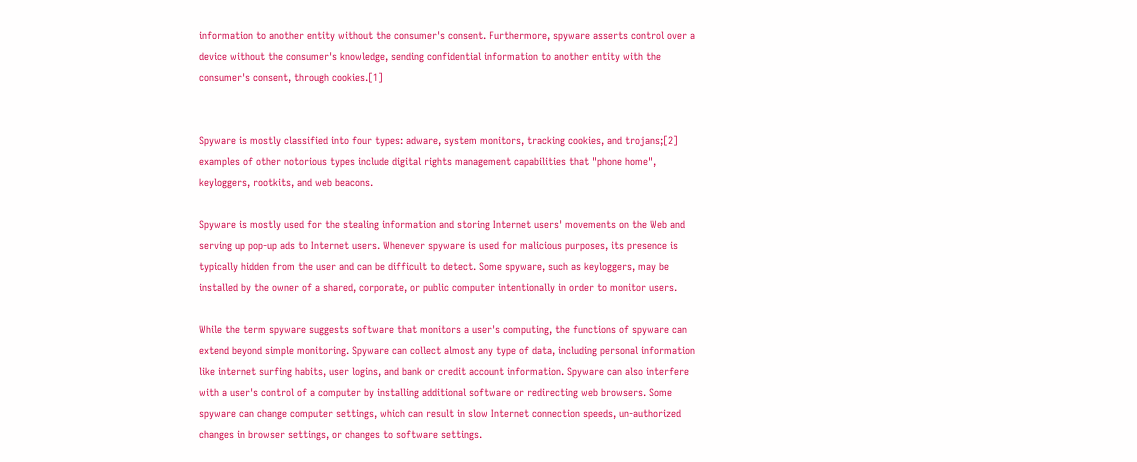information to another entity without the consumer's consent. Furthermore, spyware asserts control over a device without the consumer's knowledge, sending confidential information to another entity with the consumer's consent, through cookies.[1]


Spyware is mostly classified into four types: adware, system monitors, tracking cookies, and trojans;[2] examples of other notorious types include digital rights management capabilities that "phone home", keyloggers, rootkits, and web beacons.

Spyware is mostly used for the stealing information and storing Internet users' movements on the Web and serving up pop-up ads to Internet users. Whenever spyware is used for malicious purposes, its presence is typically hidden from the user and can be difficult to detect. Some spyware, such as keyloggers, may be installed by the owner of a shared, corporate, or public computer intentionally in order to monitor users.

While the term spyware suggests software that monitors a user's computing, the functions of spyware can extend beyond simple monitoring. Spyware can collect almost any type of data, including personal information like internet surfing habits, user logins, and bank or credit account information. Spyware can also interfere with a user's control of a computer by installing additional software or redirecting web browsers. Some spyware can change computer settings, which can result in slow Internet connection speeds, un-authorized changes in browser settings, or changes to software settings.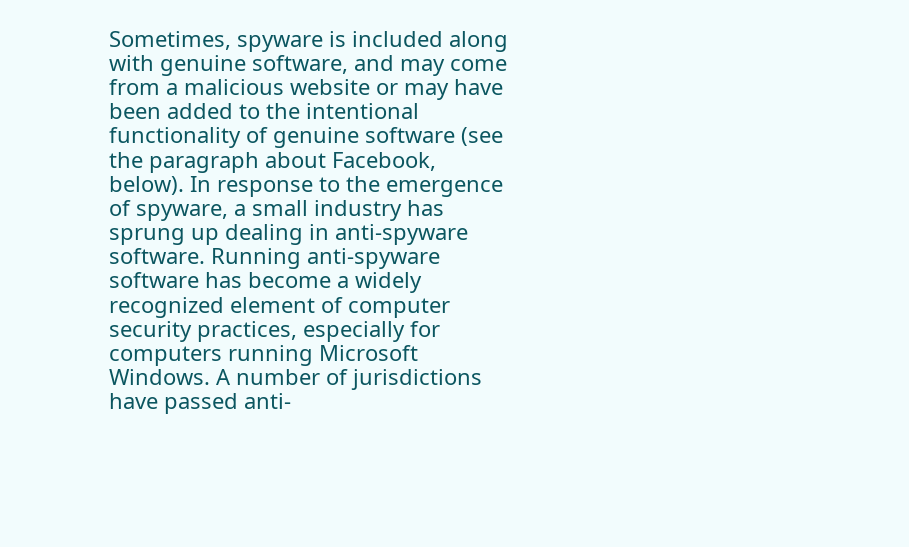Sometimes, spyware is included along with genuine software, and may come from a malicious website or may have been added to the intentional functionality of genuine software (see the paragraph about Facebook, below). In response to the emergence of spyware, a small industry has sprung up dealing in anti-spyware software. Running anti-spyware software has become a widely recognized element of computer security practices, especially for computers running Microsoft Windows. A number of jurisdictions have passed anti-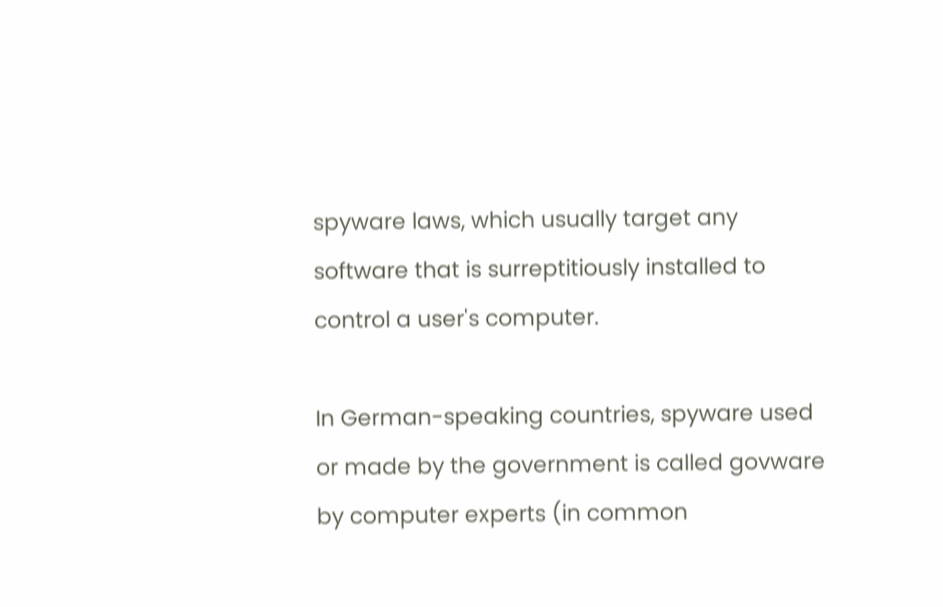spyware laws, which usually target any software that is surreptitiously installed to control a user's computer.

In German-speaking countries, spyware used or made by the government is called govware by computer experts (in common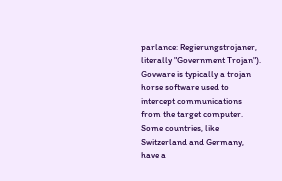parlance: Regierungstrojaner, literally "Government Trojan"). Govware is typically a trojan horse software used to intercept communications from the target computer. Some countries, like Switzerland and Germany, have a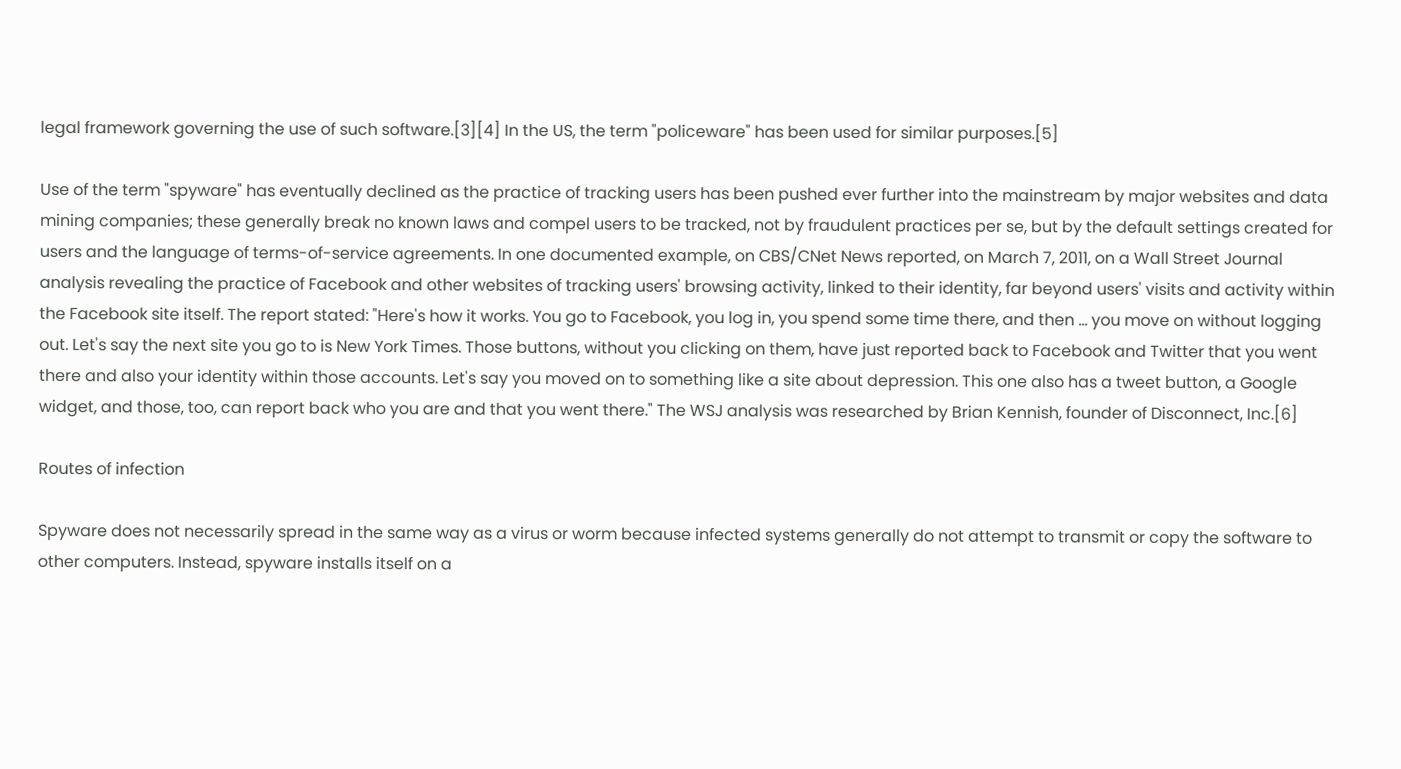legal framework governing the use of such software.[3][4] In the US, the term "policeware" has been used for similar purposes.[5]

Use of the term "spyware" has eventually declined as the practice of tracking users has been pushed ever further into the mainstream by major websites and data mining companies; these generally break no known laws and compel users to be tracked, not by fraudulent practices per se, but by the default settings created for users and the language of terms-of-service agreements. In one documented example, on CBS/CNet News reported, on March 7, 2011, on a Wall Street Journal analysis revealing the practice of Facebook and other websites of tracking users' browsing activity, linked to their identity, far beyond users' visits and activity within the Facebook site itself. The report stated: "Here's how it works. You go to Facebook, you log in, you spend some time there, and then ... you move on without logging out. Let's say the next site you go to is New York Times. Those buttons, without you clicking on them, have just reported back to Facebook and Twitter that you went there and also your identity within those accounts. Let's say you moved on to something like a site about depression. This one also has a tweet button, a Google widget, and those, too, can report back who you are and that you went there." The WSJ analysis was researched by Brian Kennish, founder of Disconnect, Inc.[6]

Routes of infection

Spyware does not necessarily spread in the same way as a virus or worm because infected systems generally do not attempt to transmit or copy the software to other computers. Instead, spyware installs itself on a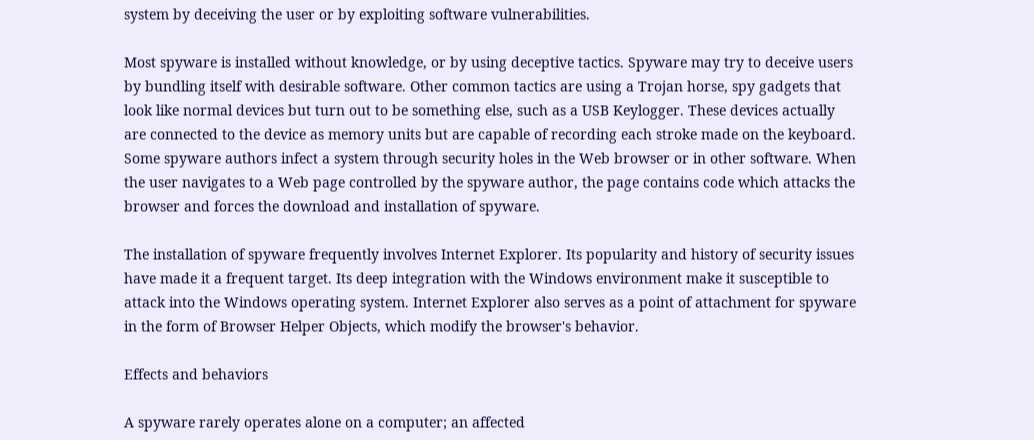system by deceiving the user or by exploiting software vulnerabilities.

Most spyware is installed without knowledge, or by using deceptive tactics. Spyware may try to deceive users by bundling itself with desirable software. Other common tactics are using a Trojan horse, spy gadgets that look like normal devices but turn out to be something else, such as a USB Keylogger. These devices actually are connected to the device as memory units but are capable of recording each stroke made on the keyboard. Some spyware authors infect a system through security holes in the Web browser or in other software. When the user navigates to a Web page controlled by the spyware author, the page contains code which attacks the browser and forces the download and installation of spyware.

The installation of spyware frequently involves Internet Explorer. Its popularity and history of security issues have made it a frequent target. Its deep integration with the Windows environment make it susceptible to attack into the Windows operating system. Internet Explorer also serves as a point of attachment for spyware in the form of Browser Helper Objects, which modify the browser's behavior.

Effects and behaviors

A spyware rarely operates alone on a computer; an affected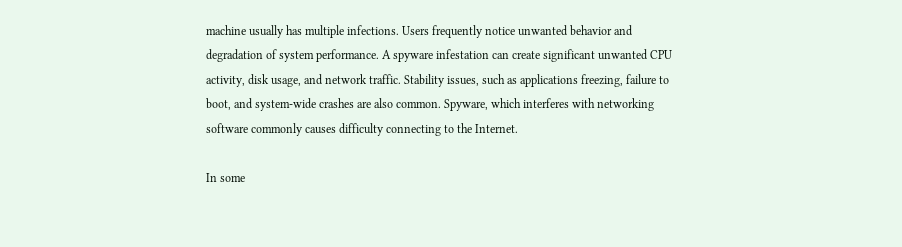machine usually has multiple infections. Users frequently notice unwanted behavior and degradation of system performance. A spyware infestation can create significant unwanted CPU activity, disk usage, and network traffic. Stability issues, such as applications freezing, failure to boot, and system-wide crashes are also common. Spyware, which interferes with networking software commonly causes difficulty connecting to the Internet.

In some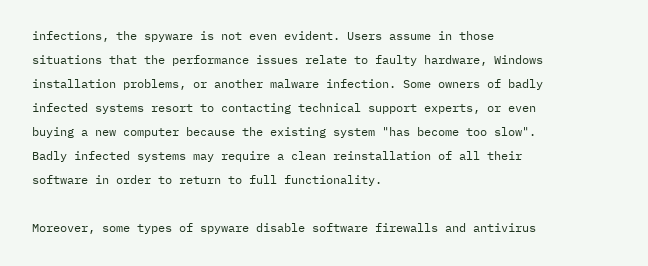infections, the spyware is not even evident. Users assume in those situations that the performance issues relate to faulty hardware, Windows installation problems, or another malware infection. Some owners of badly infected systems resort to contacting technical support experts, or even buying a new computer because the existing system "has become too slow". Badly infected systems may require a clean reinstallation of all their software in order to return to full functionality.

Moreover, some types of spyware disable software firewalls and antivirus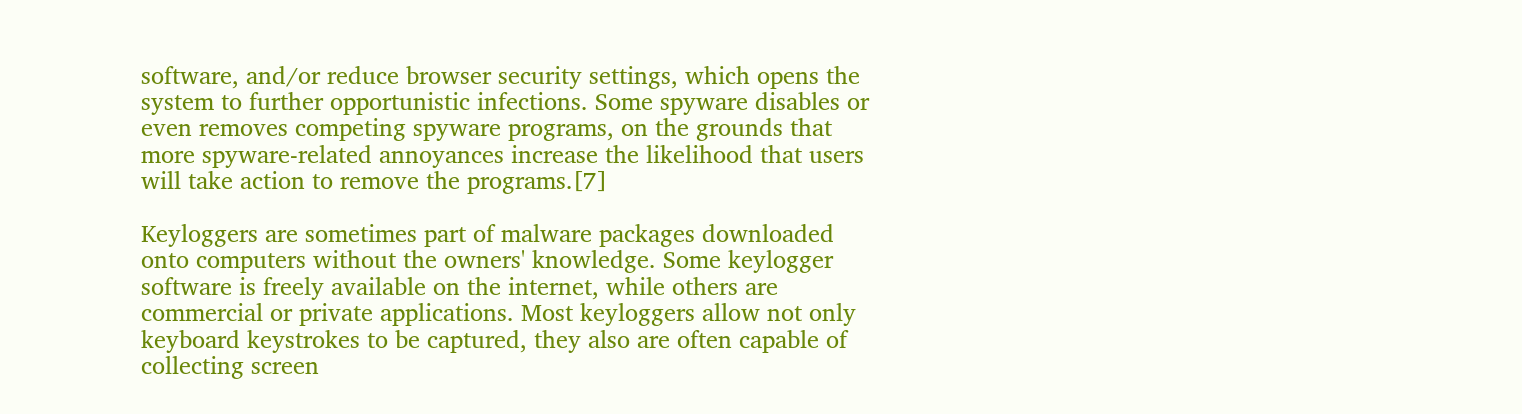software, and/or reduce browser security settings, which opens the system to further opportunistic infections. Some spyware disables or even removes competing spyware programs, on the grounds that more spyware-related annoyances increase the likelihood that users will take action to remove the programs.[7]

Keyloggers are sometimes part of malware packages downloaded onto computers without the owners' knowledge. Some keylogger software is freely available on the internet, while others are commercial or private applications. Most keyloggers allow not only keyboard keystrokes to be captured, they also are often capable of collecting screen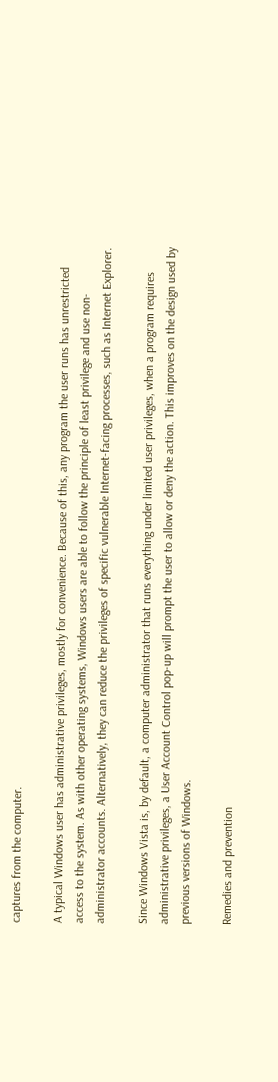captures from the computer.

A typical Windows user has administrative privileges, mostly for convenience. Because of this, any program the user runs has unrestricted access to the system. As with other operating systems, Windows users are able to follow the principle of least privilege and use non-administrator accounts. Alternatively, they can reduce the privileges of specific vulnerable Internet-facing processes, such as Internet Explorer.

Since Windows Vista is, by default, a computer administrator that runs everything under limited user privileges, when a program requires administrative privileges, a User Account Control pop-up will prompt the user to allow or deny the action. This improves on the design used by previous versions of Windows.

Remedies and prevention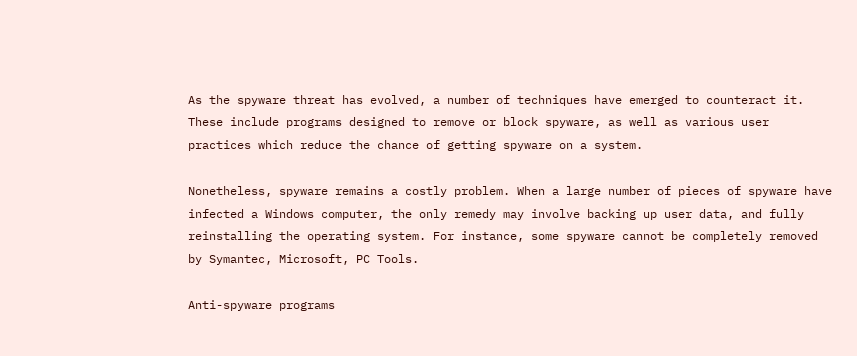As the spyware threat has evolved, a number of techniques have emerged to counteract it. These include programs designed to remove or block spyware, as well as various user practices which reduce the chance of getting spyware on a system.

Nonetheless, spyware remains a costly problem. When a large number of pieces of spyware have infected a Windows computer, the only remedy may involve backing up user data, and fully reinstalling the operating system. For instance, some spyware cannot be completely removed by Symantec, Microsoft, PC Tools.

Anti-spyware programs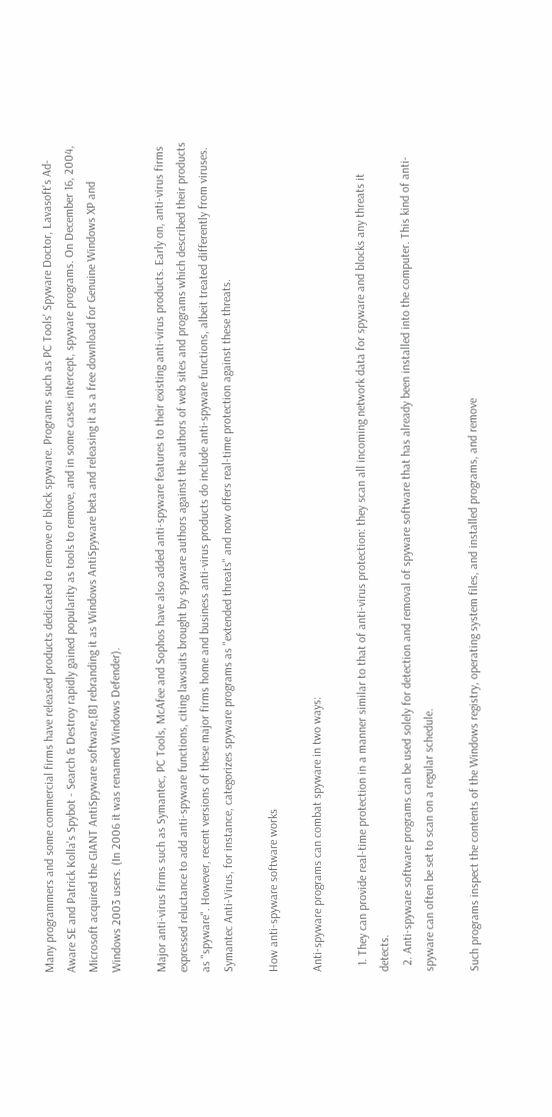Many programmers and some commercial firms have released products dedicated to remove or block spyware. Programs such as PC Tools' Spyware Doctor, Lavasoft's Ad-Aware SE and Patrick Kolla's Spybot - Search & Destroy rapidly gained popularity as tools to remove, and in some cases intercept, spyware programs. On December 16, 2004, Microsoft acquired the GIANT AntiSpyware software,[8] rebranding it as Windows AntiSpyware beta and releasing it as a free download for Genuine Windows XP and Windows 2003 users. (In 2006 it was renamed Windows Defender).

Major anti-virus firms such as Symantec, PC Tools, McAfee and Sophos have also added anti-spyware features to their existing anti-virus products. Early on, anti-virus firms expressed reluctance to add anti-spyware functions, citing lawsuits brought by spyware authors against the authors of web sites and programs which described their products as "spyware". However, recent versions of these major firms home and business anti-virus products do include anti-spyware functions, albeit treated differently from viruses. Symantec Anti-Virus, for instance, categorizes spyware programs as "extended threats" and now offers real-time protection against these threats.

How anti-spyware software works

Anti-spyware programs can combat spyware in two ways:

  1. They can provide real-time protection in a manner similar to that of anti-virus protection: they scan all incoming network data for spyware and blocks any threats it detects.
  2. Anti-spyware software programs can be used solely for detection and removal of spyware software that has already been installed into the computer. This kind of anti-spyware can often be set to scan on a regular schedule.

Such programs inspect the contents of the Windows registry, operating system files, and installed programs, and remove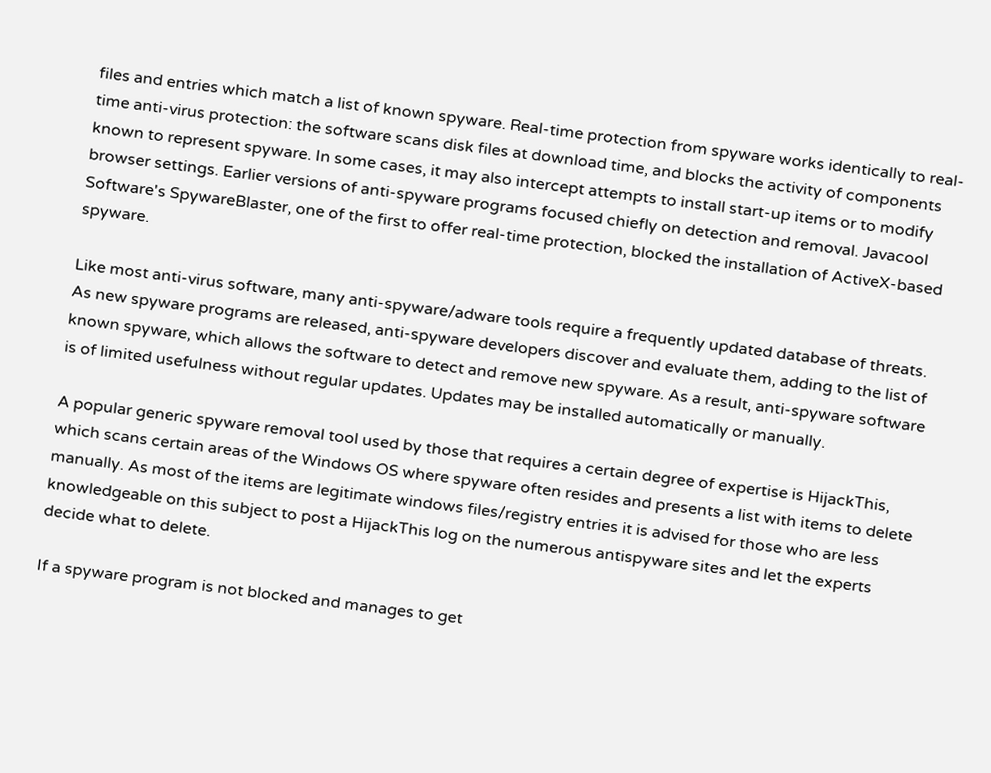files and entries which match a list of known spyware. Real-time protection from spyware works identically to real-time anti-virus protection: the software scans disk files at download time, and blocks the activity of components known to represent spyware. In some cases, it may also intercept attempts to install start-up items or to modify browser settings. Earlier versions of anti-spyware programs focused chiefly on detection and removal. Javacool Software's SpywareBlaster, one of the first to offer real-time protection, blocked the installation of ActiveX-based spyware.

Like most anti-virus software, many anti-spyware/adware tools require a frequently updated database of threats. As new spyware programs are released, anti-spyware developers discover and evaluate them, adding to the list of known spyware, which allows the software to detect and remove new spyware. As a result, anti-spyware software is of limited usefulness without regular updates. Updates may be installed automatically or manually.

A popular generic spyware removal tool used by those that requires a certain degree of expertise is HijackThis, which scans certain areas of the Windows OS where spyware often resides and presents a list with items to delete manually. As most of the items are legitimate windows files/registry entries it is advised for those who are less knowledgeable on this subject to post a HijackThis log on the numerous antispyware sites and let the experts decide what to delete.

If a spyware program is not blocked and manages to get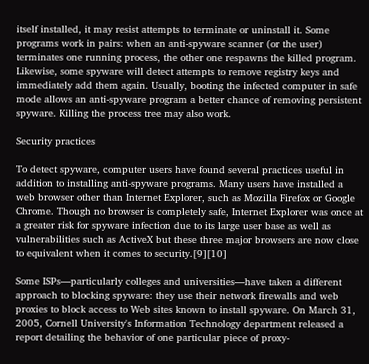itself installed, it may resist attempts to terminate or uninstall it. Some programs work in pairs: when an anti-spyware scanner (or the user) terminates one running process, the other one respawns the killed program. Likewise, some spyware will detect attempts to remove registry keys and immediately add them again. Usually, booting the infected computer in safe mode allows an anti-spyware program a better chance of removing persistent spyware. Killing the process tree may also work.

Security practices

To detect spyware, computer users have found several practices useful in addition to installing anti-spyware programs. Many users have installed a web browser other than Internet Explorer, such as Mozilla Firefox or Google Chrome. Though no browser is completely safe, Internet Explorer was once at a greater risk for spyware infection due to its large user base as well as vulnerabilities such as ActiveX but these three major browsers are now close to equivalent when it comes to security.[9][10]

Some ISPs—particularly colleges and universities—have taken a different approach to blocking spyware: they use their network firewalls and web proxies to block access to Web sites known to install spyware. On March 31, 2005, Cornell University's Information Technology department released a report detailing the behavior of one particular piece of proxy-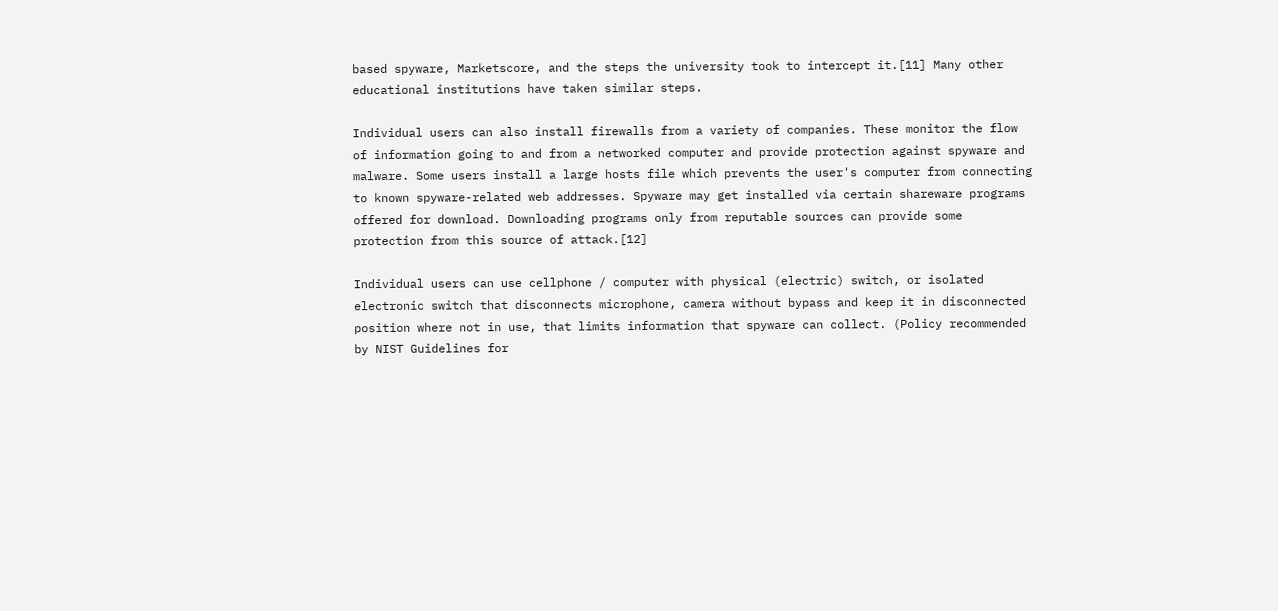based spyware, Marketscore, and the steps the university took to intercept it.[11] Many other educational institutions have taken similar steps.

Individual users can also install firewalls from a variety of companies. These monitor the flow of information going to and from a networked computer and provide protection against spyware and malware. Some users install a large hosts file which prevents the user's computer from connecting to known spyware-related web addresses. Spyware may get installed via certain shareware programs offered for download. Downloading programs only from reputable sources can provide some protection from this source of attack.[12]

Individual users can use cellphone / computer with physical (electric) switch, or isolated electronic switch that disconnects microphone, camera without bypass and keep it in disconnected position where not in use, that limits information that spyware can collect. (Policy recommended by NIST Guidelines for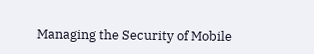Managing the Security of Mobile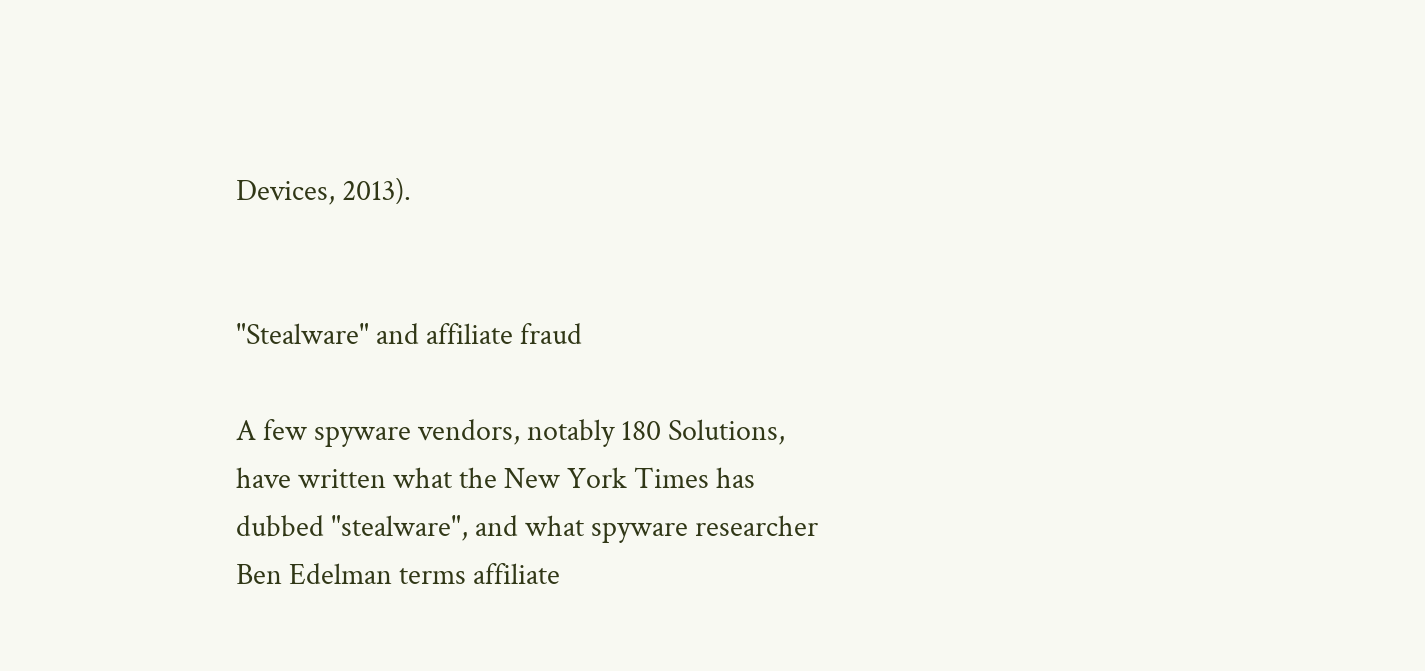Devices, 2013).


"Stealware" and affiliate fraud

A few spyware vendors, notably 180 Solutions, have written what the New York Times has dubbed "stealware", and what spyware researcher Ben Edelman terms affiliate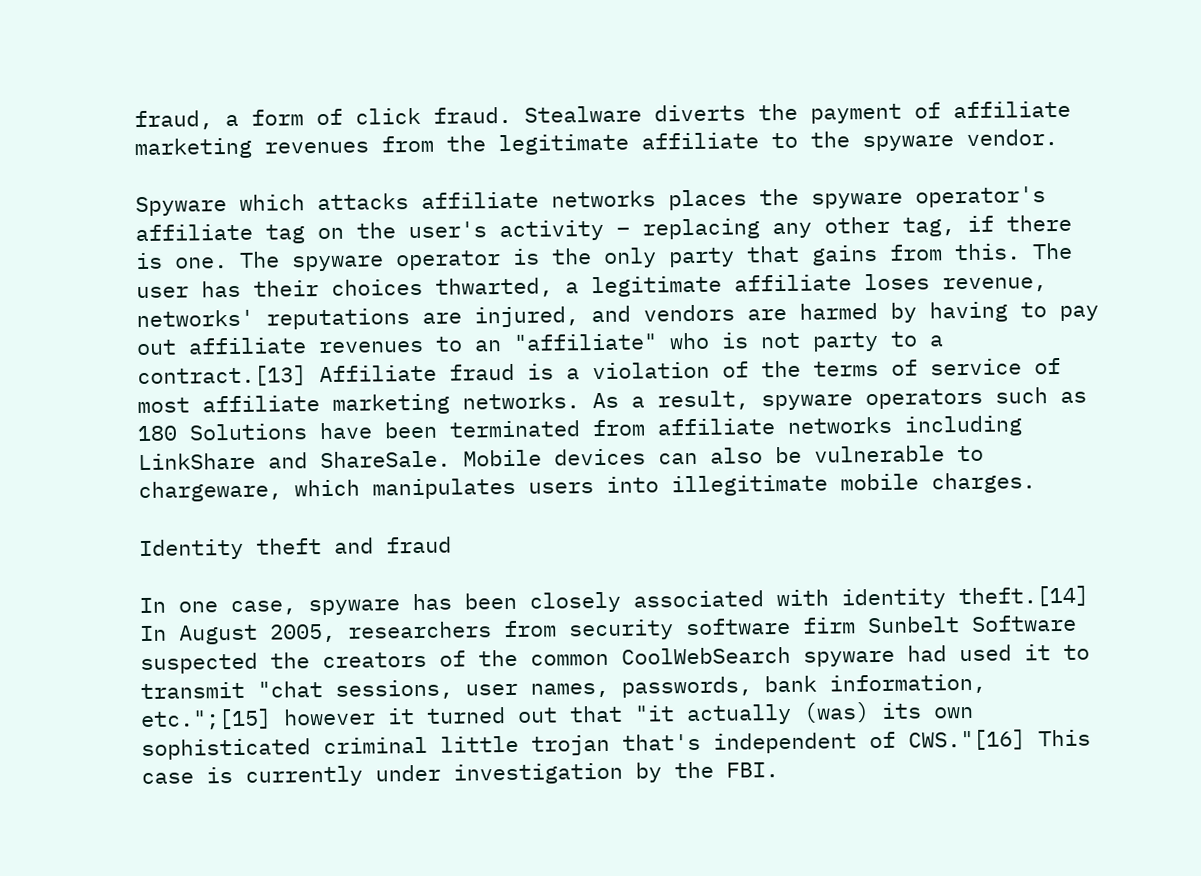fraud, a form of click fraud. Stealware diverts the payment of affiliate marketing revenues from the legitimate affiliate to the spyware vendor.

Spyware which attacks affiliate networks places the spyware operator's affiliate tag on the user's activity – replacing any other tag, if there is one. The spyware operator is the only party that gains from this. The user has their choices thwarted, a legitimate affiliate loses revenue, networks' reputations are injured, and vendors are harmed by having to pay out affiliate revenues to an "affiliate" who is not party to a contract.[13] Affiliate fraud is a violation of the terms of service of most affiliate marketing networks. As a result, spyware operators such as 180 Solutions have been terminated from affiliate networks including LinkShare and ShareSale. Mobile devices can also be vulnerable to chargeware, which manipulates users into illegitimate mobile charges.

Identity theft and fraud

In one case, spyware has been closely associated with identity theft.[14] In August 2005, researchers from security software firm Sunbelt Software suspected the creators of the common CoolWebSearch spyware had used it to transmit "chat sessions, user names, passwords, bank information, etc.";[15] however it turned out that "it actually (was) its own sophisticated criminal little trojan that's independent of CWS."[16] This case is currently under investigation by the FBI.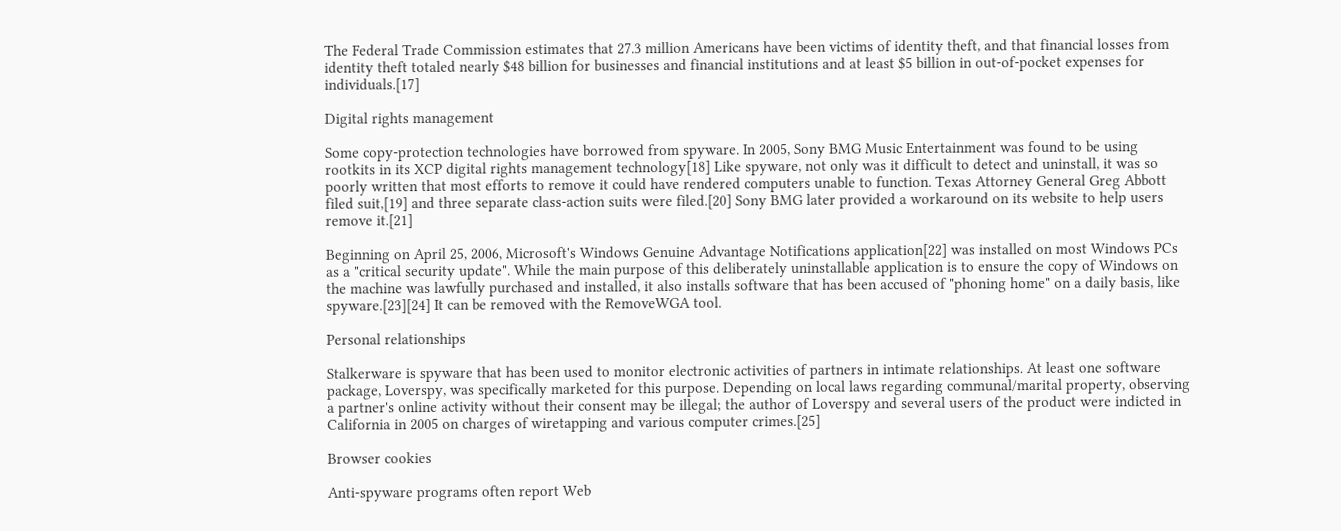The Federal Trade Commission estimates that 27.3 million Americans have been victims of identity theft, and that financial losses from identity theft totaled nearly $48 billion for businesses and financial institutions and at least $5 billion in out-of-pocket expenses for individuals.[17]

Digital rights management

Some copy-protection technologies have borrowed from spyware. In 2005, Sony BMG Music Entertainment was found to be using rootkits in its XCP digital rights management technology[18] Like spyware, not only was it difficult to detect and uninstall, it was so poorly written that most efforts to remove it could have rendered computers unable to function. Texas Attorney General Greg Abbott filed suit,[19] and three separate class-action suits were filed.[20] Sony BMG later provided a workaround on its website to help users remove it.[21]

Beginning on April 25, 2006, Microsoft's Windows Genuine Advantage Notifications application[22] was installed on most Windows PCs as a "critical security update". While the main purpose of this deliberately uninstallable application is to ensure the copy of Windows on the machine was lawfully purchased and installed, it also installs software that has been accused of "phoning home" on a daily basis, like spyware.[23][24] It can be removed with the RemoveWGA tool.

Personal relationships

Stalkerware is spyware that has been used to monitor electronic activities of partners in intimate relationships. At least one software package, Loverspy, was specifically marketed for this purpose. Depending on local laws regarding communal/marital property, observing a partner's online activity without their consent may be illegal; the author of Loverspy and several users of the product were indicted in California in 2005 on charges of wiretapping and various computer crimes.[25]

Browser cookies

Anti-spyware programs often report Web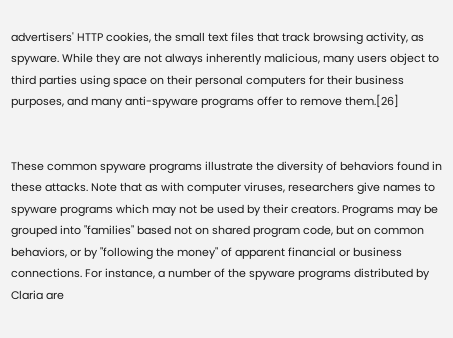advertisers' HTTP cookies, the small text files that track browsing activity, as spyware. While they are not always inherently malicious, many users object to third parties using space on their personal computers for their business purposes, and many anti-spyware programs offer to remove them.[26]


These common spyware programs illustrate the diversity of behaviors found in these attacks. Note that as with computer viruses, researchers give names to spyware programs which may not be used by their creators. Programs may be grouped into "families" based not on shared program code, but on common behaviors, or by "following the money" of apparent financial or business connections. For instance, a number of the spyware programs distributed by Claria are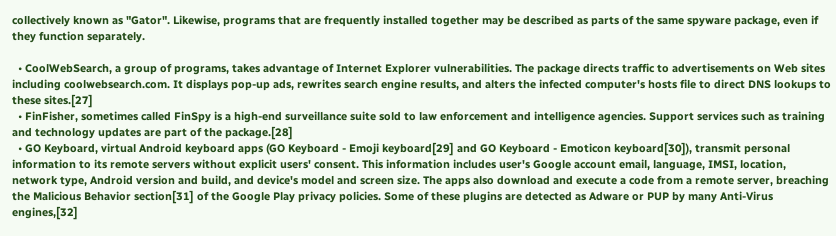collectively known as "Gator". Likewise, programs that are frequently installed together may be described as parts of the same spyware package, even if they function separately.

  • CoolWebSearch, a group of programs, takes advantage of Internet Explorer vulnerabilities. The package directs traffic to advertisements on Web sites including coolwebsearch.com. It displays pop-up ads, rewrites search engine results, and alters the infected computer's hosts file to direct DNS lookups to these sites.[27]
  • FinFisher, sometimes called FinSpy is a high-end surveillance suite sold to law enforcement and intelligence agencies. Support services such as training and technology updates are part of the package.[28]
  • GO Keyboard, virtual Android keyboard apps (GO Keyboard - Emoji keyboard[29] and GO Keyboard - Emoticon keyboard[30]), transmit personal information to its remote servers without explicit users' consent. This information includes user's Google account email, language, IMSI, location, network type, Android version and build, and device's model and screen size. The apps also download and execute a code from a remote server, breaching the Malicious Behavior section[31] of the Google Play privacy policies. Some of these plugins are detected as Adware or PUP by many Anti-Virus engines,[32]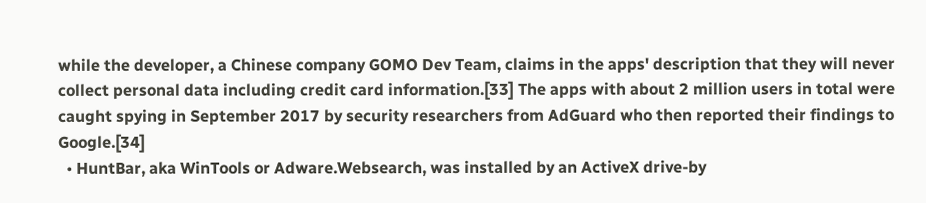while the developer, a Chinese company GOMO Dev Team, claims in the apps' description that they will never collect personal data including credit card information.[33] The apps with about 2 million users in total were caught spying in September 2017 by security researchers from AdGuard who then reported their findings to Google.[34]
  • HuntBar, aka WinTools or Adware.Websearch, was installed by an ActiveX drive-by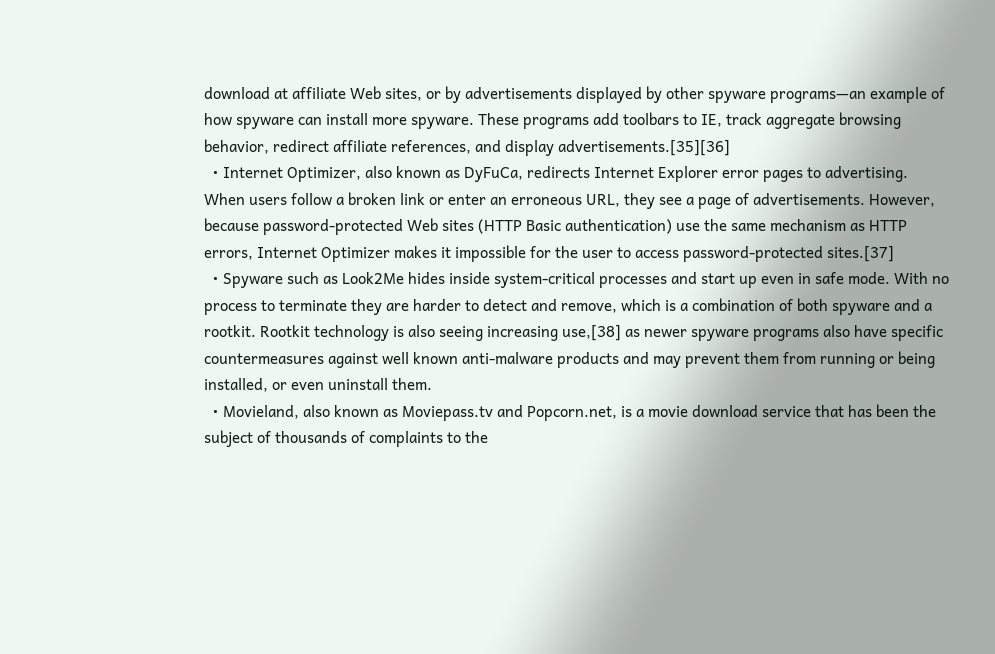download at affiliate Web sites, or by advertisements displayed by other spyware programs—an example of how spyware can install more spyware. These programs add toolbars to IE, track aggregate browsing behavior, redirect affiliate references, and display advertisements.[35][36]
  • Internet Optimizer, also known as DyFuCa, redirects Internet Explorer error pages to advertising. When users follow a broken link or enter an erroneous URL, they see a page of advertisements. However, because password-protected Web sites (HTTP Basic authentication) use the same mechanism as HTTP errors, Internet Optimizer makes it impossible for the user to access password-protected sites.[37]
  • Spyware such as Look2Me hides inside system-critical processes and start up even in safe mode. With no process to terminate they are harder to detect and remove, which is a combination of both spyware and a rootkit. Rootkit technology is also seeing increasing use,[38] as newer spyware programs also have specific countermeasures against well known anti-malware products and may prevent them from running or being installed, or even uninstall them.
  • Movieland, also known as Moviepass.tv and Popcorn.net, is a movie download service that has been the subject of thousands of complaints to the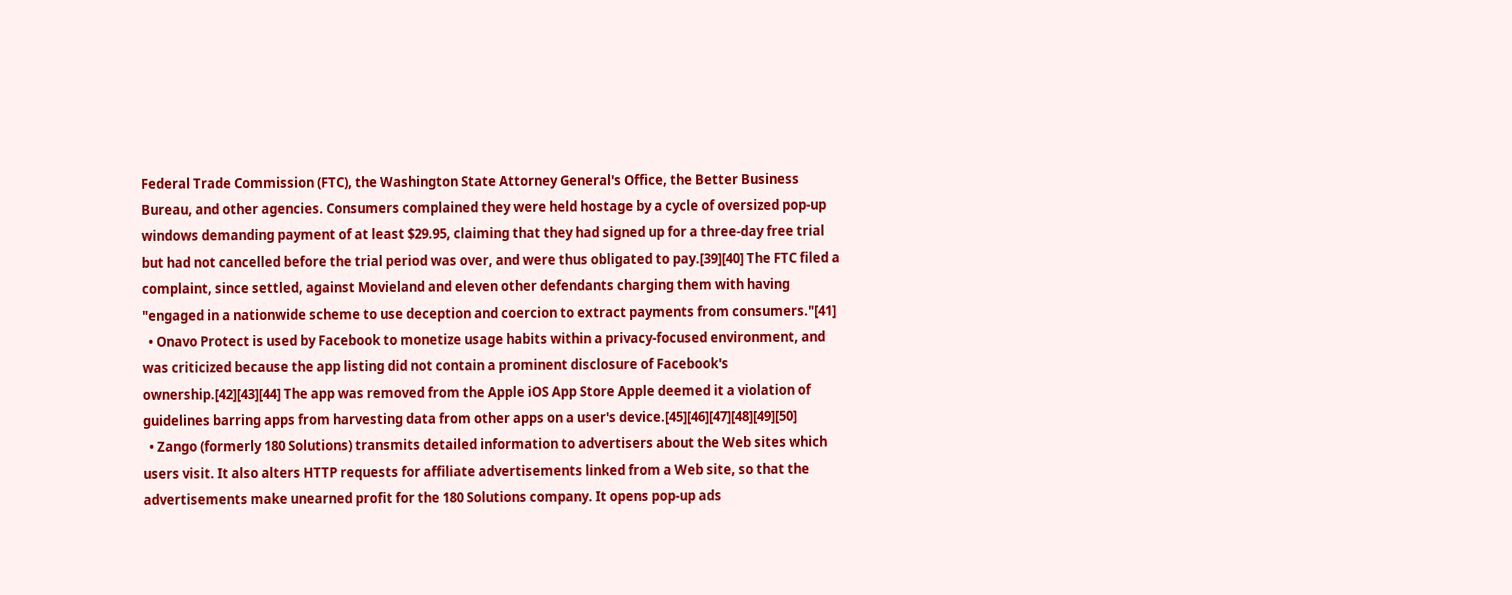Federal Trade Commission (FTC), the Washington State Attorney General's Office, the Better Business Bureau, and other agencies. Consumers complained they were held hostage by a cycle of oversized pop-up windows demanding payment of at least $29.95, claiming that they had signed up for a three-day free trial but had not cancelled before the trial period was over, and were thus obligated to pay.[39][40] The FTC filed a complaint, since settled, against Movieland and eleven other defendants charging them with having "engaged in a nationwide scheme to use deception and coercion to extract payments from consumers."[41]
  • Onavo Protect is used by Facebook to monetize usage habits within a privacy-focused environment, and was criticized because the app listing did not contain a prominent disclosure of Facebook's ownership.[42][43][44] The app was removed from the Apple iOS App Store Apple deemed it a violation of guidelines barring apps from harvesting data from other apps on a user's device.[45][46][47][48][49][50]
  • Zango (formerly 180 Solutions) transmits detailed information to advertisers about the Web sites which users visit. It also alters HTTP requests for affiliate advertisements linked from a Web site, so that the advertisements make unearned profit for the 180 Solutions company. It opens pop-up ads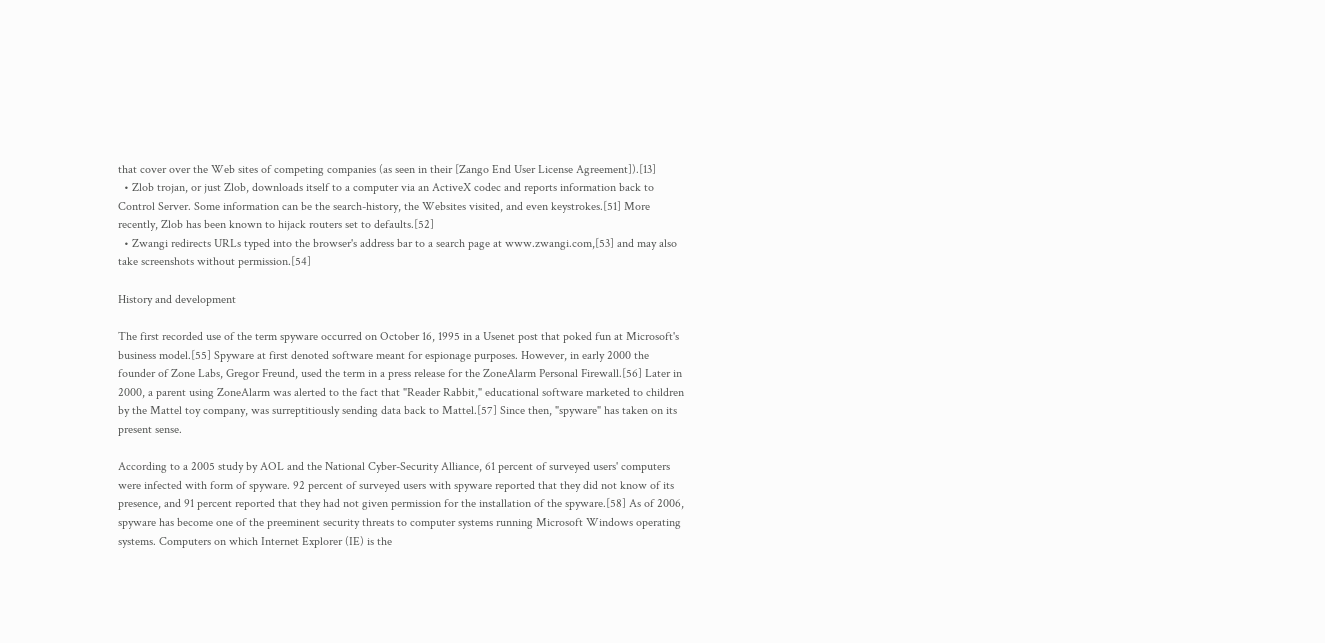that cover over the Web sites of competing companies (as seen in their [Zango End User License Agreement]).[13]
  • Zlob trojan, or just Zlob, downloads itself to a computer via an ActiveX codec and reports information back to Control Server. Some information can be the search-history, the Websites visited, and even keystrokes.[51] More recently, Zlob has been known to hijack routers set to defaults.[52]
  • Zwangi redirects URLs typed into the browser's address bar to a search page at www.zwangi.com,[53] and may also take screenshots without permission.[54]

History and development

The first recorded use of the term spyware occurred on October 16, 1995 in a Usenet post that poked fun at Microsoft's business model.[55] Spyware at first denoted software meant for espionage purposes. However, in early 2000 the founder of Zone Labs, Gregor Freund, used the term in a press release for the ZoneAlarm Personal Firewall.[56] Later in 2000, a parent using ZoneAlarm was alerted to the fact that "Reader Rabbit," educational software marketed to children by the Mattel toy company, was surreptitiously sending data back to Mattel.[57] Since then, "spyware" has taken on its present sense.

According to a 2005 study by AOL and the National Cyber-Security Alliance, 61 percent of surveyed users' computers were infected with form of spyware. 92 percent of surveyed users with spyware reported that they did not know of its presence, and 91 percent reported that they had not given permission for the installation of the spyware.[58] As of 2006, spyware has become one of the preeminent security threats to computer systems running Microsoft Windows operating systems. Computers on which Internet Explorer (IE) is the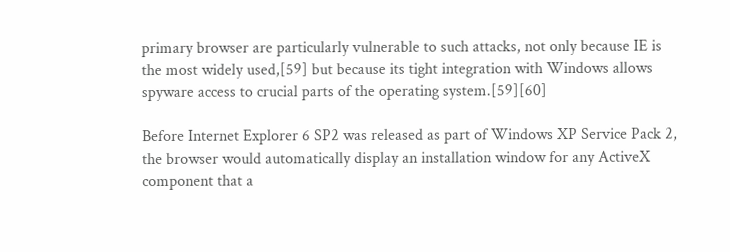primary browser are particularly vulnerable to such attacks, not only because IE is the most widely used,[59] but because its tight integration with Windows allows spyware access to crucial parts of the operating system.[59][60]

Before Internet Explorer 6 SP2 was released as part of Windows XP Service Pack 2, the browser would automatically display an installation window for any ActiveX component that a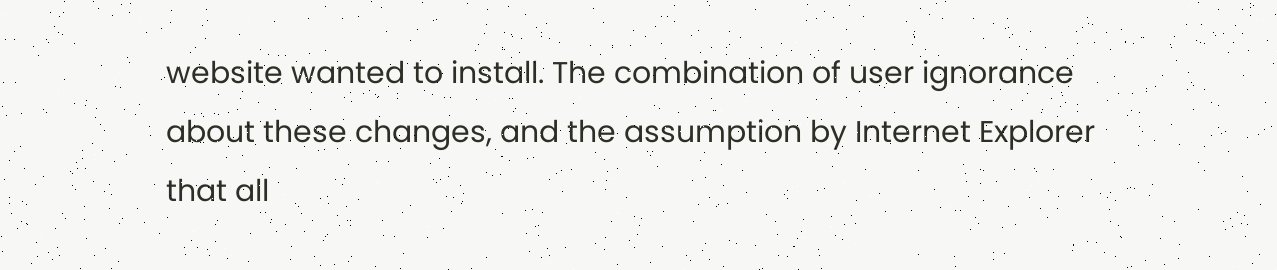website wanted to install. The combination of user ignorance about these changes, and the assumption by Internet Explorer that all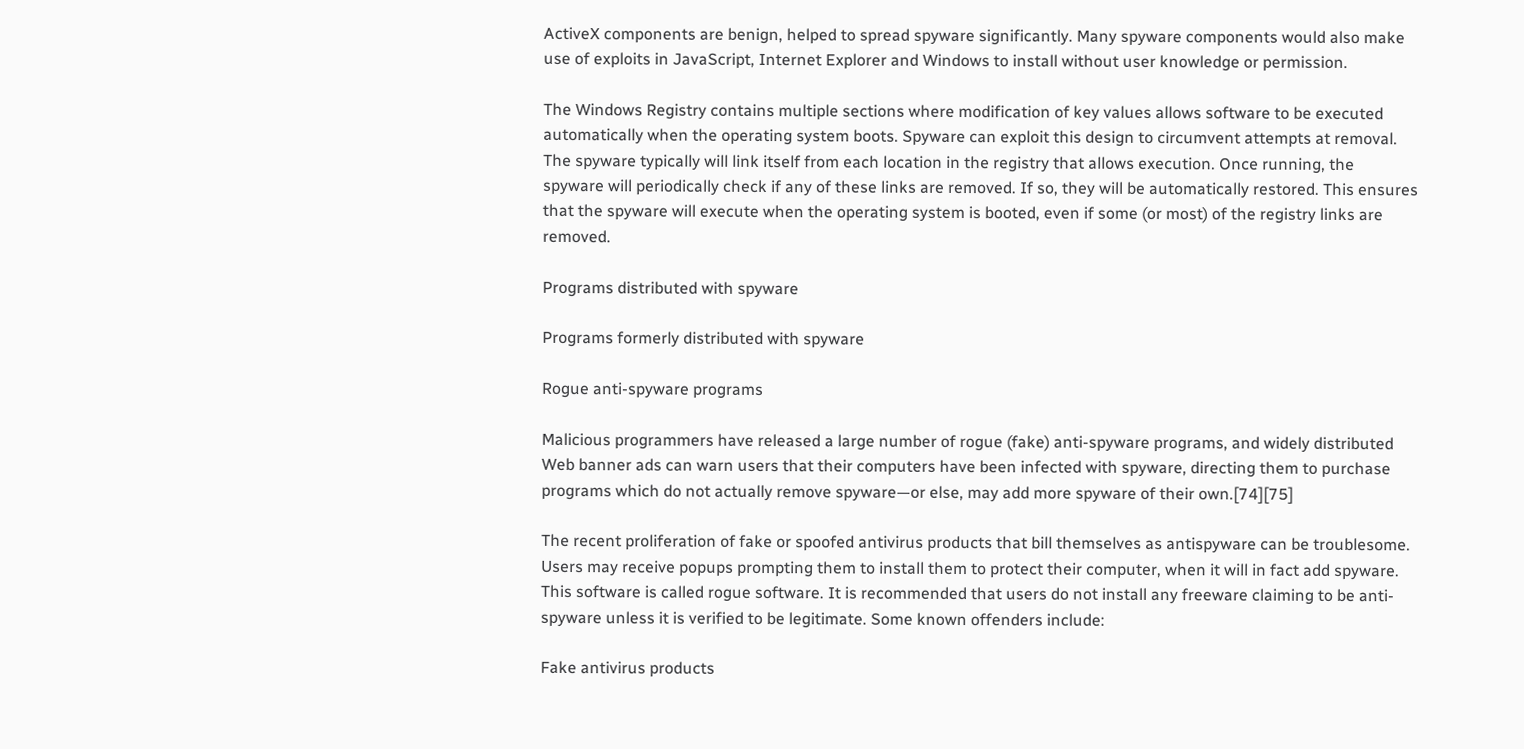ActiveX components are benign, helped to spread spyware significantly. Many spyware components would also make use of exploits in JavaScript, Internet Explorer and Windows to install without user knowledge or permission.

The Windows Registry contains multiple sections where modification of key values allows software to be executed automatically when the operating system boots. Spyware can exploit this design to circumvent attempts at removal. The spyware typically will link itself from each location in the registry that allows execution. Once running, the spyware will periodically check if any of these links are removed. If so, they will be automatically restored. This ensures that the spyware will execute when the operating system is booted, even if some (or most) of the registry links are removed.

Programs distributed with spyware

Programs formerly distributed with spyware

Rogue anti-spyware programs

Malicious programmers have released a large number of rogue (fake) anti-spyware programs, and widely distributed Web banner ads can warn users that their computers have been infected with spyware, directing them to purchase programs which do not actually remove spyware—or else, may add more spyware of their own.[74][75]

The recent proliferation of fake or spoofed antivirus products that bill themselves as antispyware can be troublesome. Users may receive popups prompting them to install them to protect their computer, when it will in fact add spyware. This software is called rogue software. It is recommended that users do not install any freeware claiming to be anti-spyware unless it is verified to be legitimate. Some known offenders include:

Fake antivirus products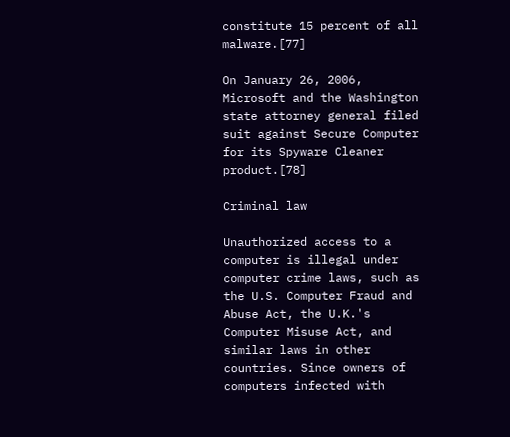constitute 15 percent of all malware.[77]

On January 26, 2006, Microsoft and the Washington state attorney general filed suit against Secure Computer for its Spyware Cleaner product.[78]

Criminal law

Unauthorized access to a computer is illegal under computer crime laws, such as the U.S. Computer Fraud and Abuse Act, the U.K.'s Computer Misuse Act, and similar laws in other countries. Since owners of computers infected with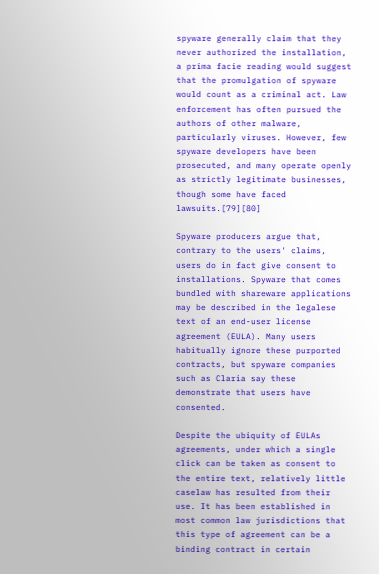spyware generally claim that they never authorized the installation, a prima facie reading would suggest that the promulgation of spyware would count as a criminal act. Law enforcement has often pursued the authors of other malware, particularly viruses. However, few spyware developers have been prosecuted, and many operate openly as strictly legitimate businesses, though some have faced lawsuits.[79][80]

Spyware producers argue that, contrary to the users' claims, users do in fact give consent to installations. Spyware that comes bundled with shareware applications may be described in the legalese text of an end-user license agreement (EULA). Many users habitually ignore these purported contracts, but spyware companies such as Claria say these demonstrate that users have consented.

Despite the ubiquity of EULAs agreements, under which a single click can be taken as consent to the entire text, relatively little caselaw has resulted from their use. It has been established in most common law jurisdictions that this type of agreement can be a binding contract in certain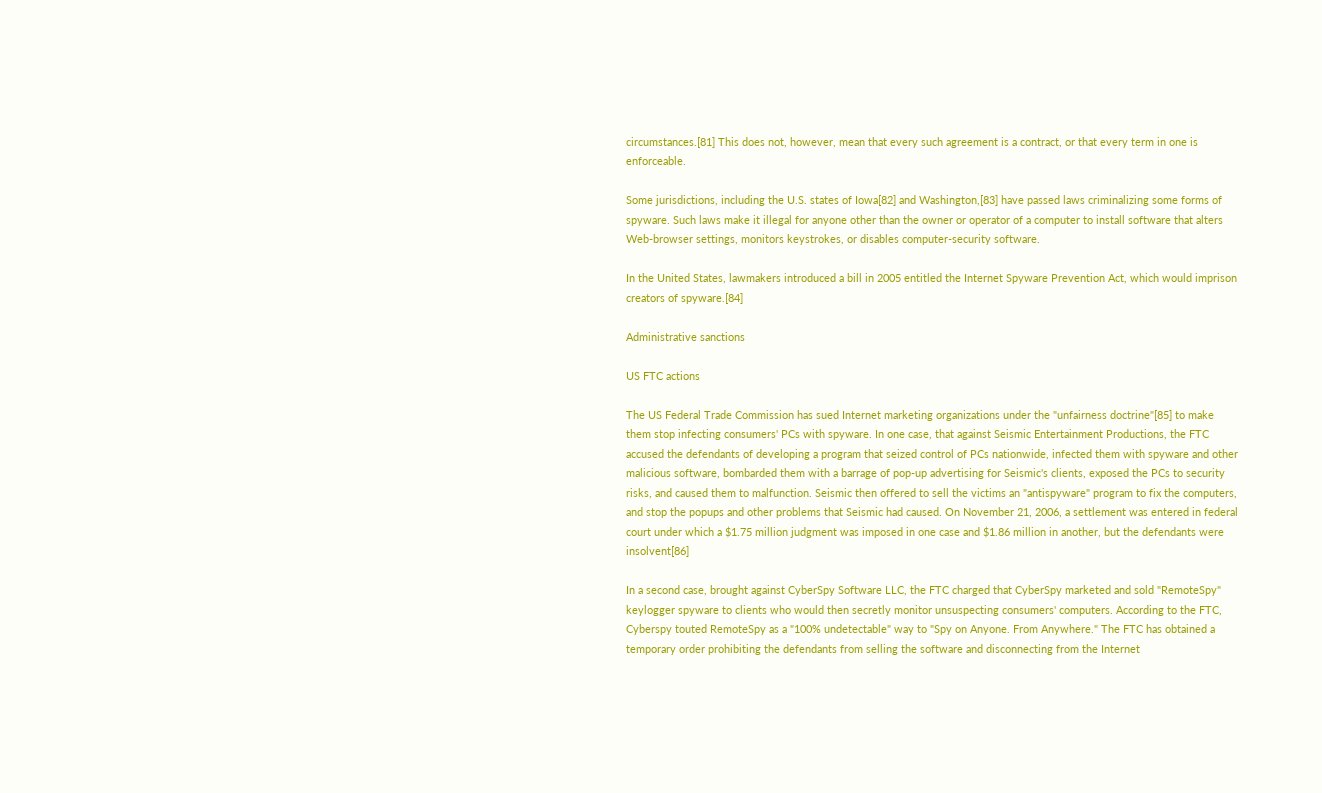circumstances.[81] This does not, however, mean that every such agreement is a contract, or that every term in one is enforceable.

Some jurisdictions, including the U.S. states of Iowa[82] and Washington,[83] have passed laws criminalizing some forms of spyware. Such laws make it illegal for anyone other than the owner or operator of a computer to install software that alters Web-browser settings, monitors keystrokes, or disables computer-security software.

In the United States, lawmakers introduced a bill in 2005 entitled the Internet Spyware Prevention Act, which would imprison creators of spyware.[84]

Administrative sanctions

US FTC actions

The US Federal Trade Commission has sued Internet marketing organizations under the "unfairness doctrine"[85] to make them stop infecting consumers' PCs with spyware. In one case, that against Seismic Entertainment Productions, the FTC accused the defendants of developing a program that seized control of PCs nationwide, infected them with spyware and other malicious software, bombarded them with a barrage of pop-up advertising for Seismic's clients, exposed the PCs to security risks, and caused them to malfunction. Seismic then offered to sell the victims an "antispyware" program to fix the computers, and stop the popups and other problems that Seismic had caused. On November 21, 2006, a settlement was entered in federal court under which a $1.75 million judgment was imposed in one case and $1.86 million in another, but the defendants were insolvent[86]

In a second case, brought against CyberSpy Software LLC, the FTC charged that CyberSpy marketed and sold "RemoteSpy" keylogger spyware to clients who would then secretly monitor unsuspecting consumers' computers. According to the FTC, Cyberspy touted RemoteSpy as a "100% undetectable" way to "Spy on Anyone. From Anywhere." The FTC has obtained a temporary order prohibiting the defendants from selling the software and disconnecting from the Internet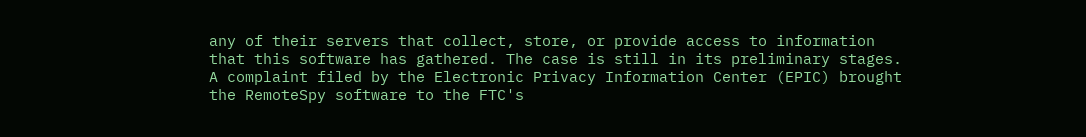any of their servers that collect, store, or provide access to information that this software has gathered. The case is still in its preliminary stages. A complaint filed by the Electronic Privacy Information Center (EPIC) brought the RemoteSpy software to the FTC's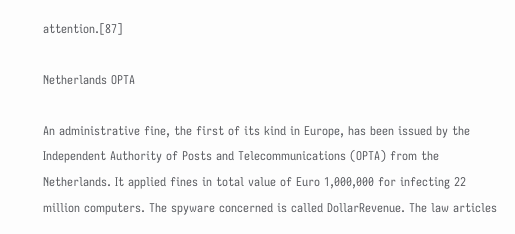attention.[87]

Netherlands OPTA

An administrative fine, the first of its kind in Europe, has been issued by the Independent Authority of Posts and Telecommunications (OPTA) from the Netherlands. It applied fines in total value of Euro 1,000,000 for infecting 22 million computers. The spyware concerned is called DollarRevenue. The law articles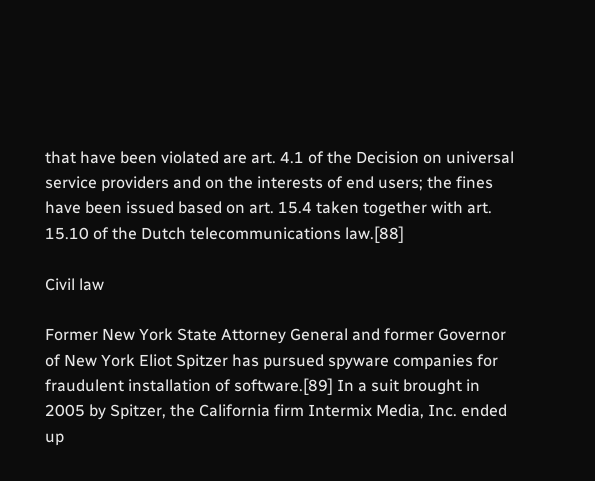that have been violated are art. 4.1 of the Decision on universal service providers and on the interests of end users; the fines have been issued based on art. 15.4 taken together with art. 15.10 of the Dutch telecommunications law.[88]

Civil law

Former New York State Attorney General and former Governor of New York Eliot Spitzer has pursued spyware companies for fraudulent installation of software.[89] In a suit brought in 2005 by Spitzer, the California firm Intermix Media, Inc. ended up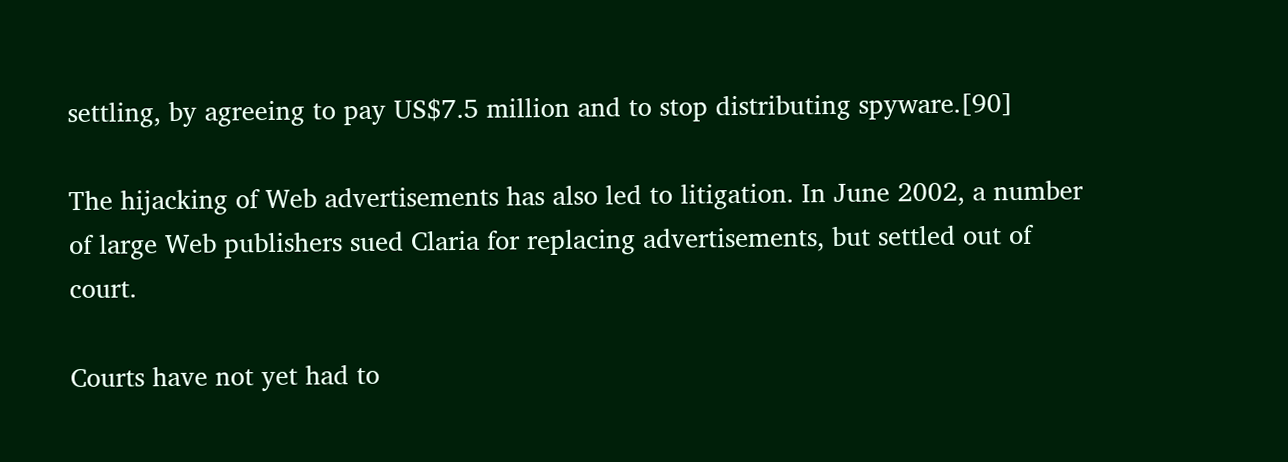settling, by agreeing to pay US$7.5 million and to stop distributing spyware.[90]

The hijacking of Web advertisements has also led to litigation. In June 2002, a number of large Web publishers sued Claria for replacing advertisements, but settled out of court.

Courts have not yet had to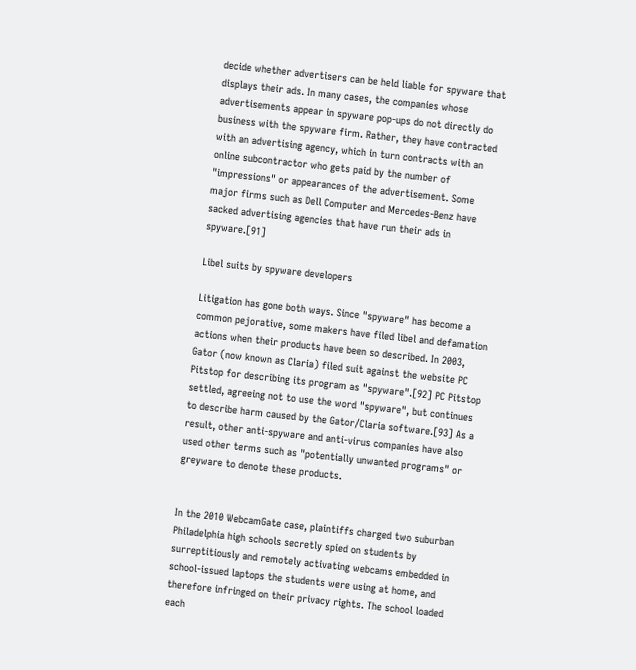decide whether advertisers can be held liable for spyware that displays their ads. In many cases, the companies whose advertisements appear in spyware pop-ups do not directly do business with the spyware firm. Rather, they have contracted with an advertising agency, which in turn contracts with an online subcontractor who gets paid by the number of "impressions" or appearances of the advertisement. Some major firms such as Dell Computer and Mercedes-Benz have sacked advertising agencies that have run their ads in spyware.[91]

Libel suits by spyware developers

Litigation has gone both ways. Since "spyware" has become a common pejorative, some makers have filed libel and defamation actions when their products have been so described. In 2003, Gator (now known as Claria) filed suit against the website PC Pitstop for describing its program as "spyware".[92] PC Pitstop settled, agreeing not to use the word "spyware", but continues to describe harm caused by the Gator/Claria software.[93] As a result, other anti-spyware and anti-virus companies have also used other terms such as "potentially unwanted programs" or greyware to denote these products.


In the 2010 WebcamGate case, plaintiffs charged two suburban Philadelphia high schools secretly spied on students by surreptitiously and remotely activating webcams embedded in school-issued laptops the students were using at home, and therefore infringed on their privacy rights. The school loaded each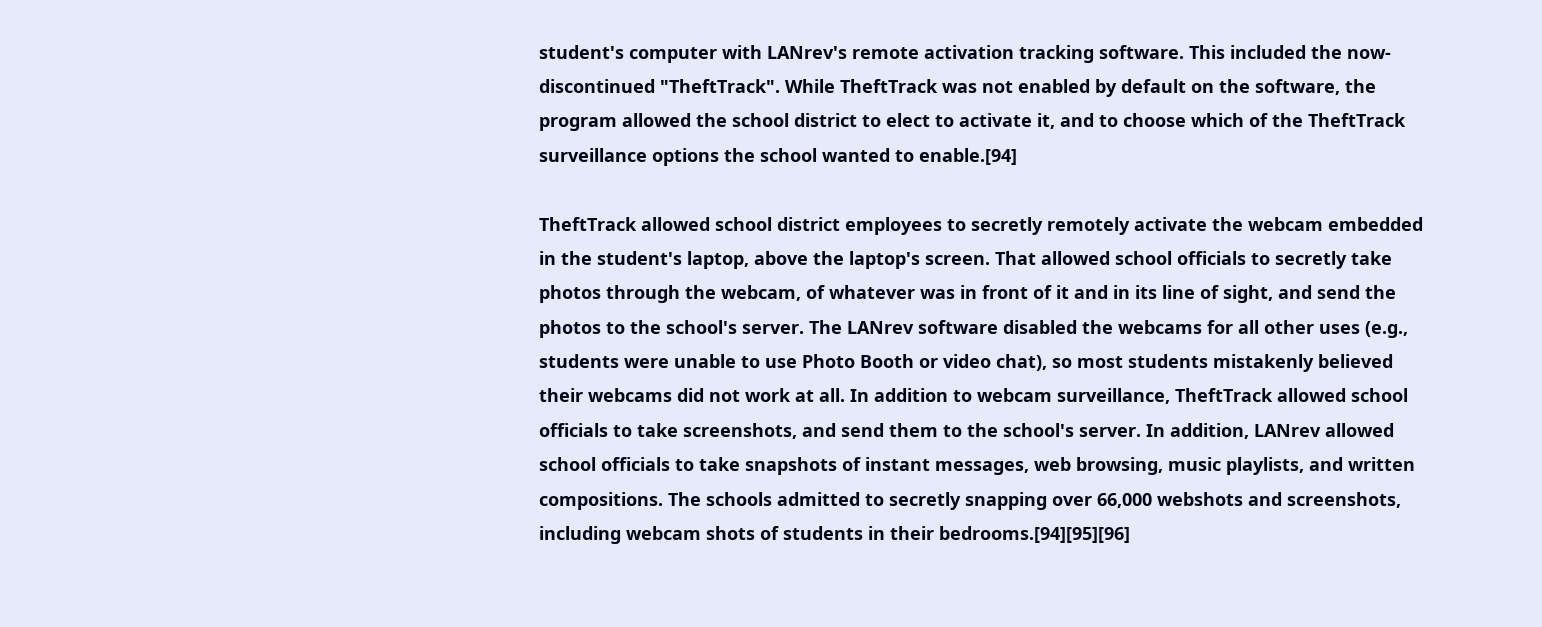student's computer with LANrev's remote activation tracking software. This included the now-discontinued "TheftTrack". While TheftTrack was not enabled by default on the software, the program allowed the school district to elect to activate it, and to choose which of the TheftTrack surveillance options the school wanted to enable.[94]

TheftTrack allowed school district employees to secretly remotely activate the webcam embedded in the student's laptop, above the laptop's screen. That allowed school officials to secretly take photos through the webcam, of whatever was in front of it and in its line of sight, and send the photos to the school's server. The LANrev software disabled the webcams for all other uses (e.g., students were unable to use Photo Booth or video chat), so most students mistakenly believed their webcams did not work at all. In addition to webcam surveillance, TheftTrack allowed school officials to take screenshots, and send them to the school's server. In addition, LANrev allowed school officials to take snapshots of instant messages, web browsing, music playlists, and written compositions. The schools admitted to secretly snapping over 66,000 webshots and screenshots, including webcam shots of students in their bedrooms.[94][95][96]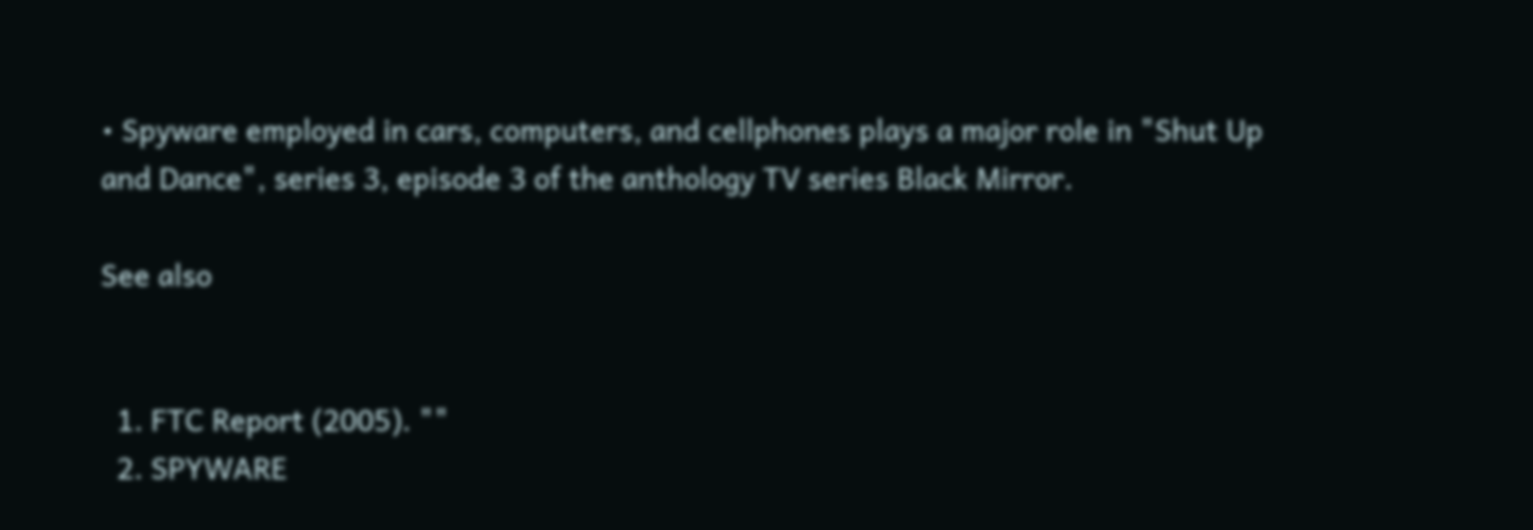• Spyware employed in cars, computers, and cellphones plays a major role in "Shut Up and Dance", series 3, episode 3 of the anthology TV series Black Mirror.

See also


  1. FTC Report (2005). ""
  2. SPYWARE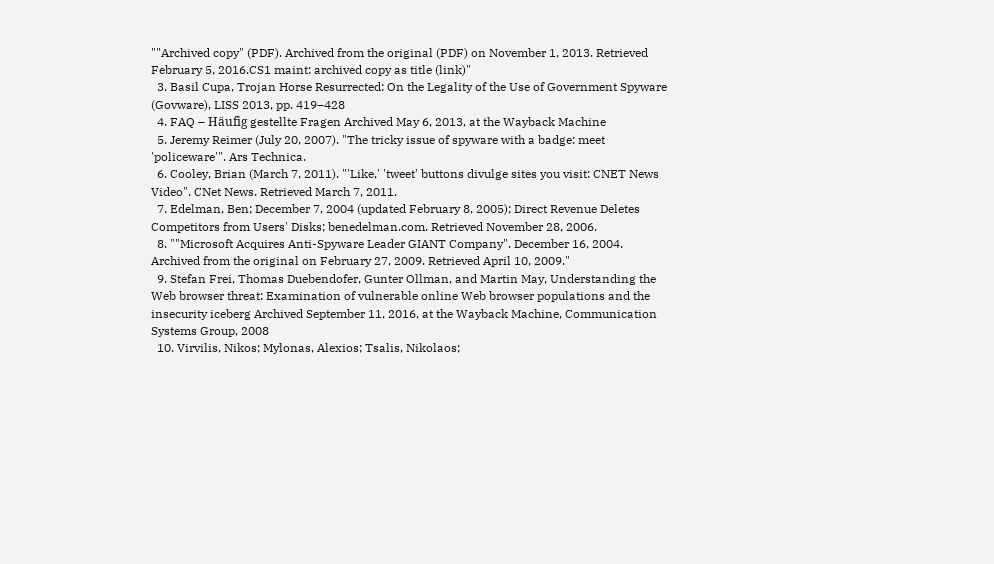""Archived copy" (PDF). Archived from the original (PDF) on November 1, 2013. Retrieved February 5, 2016.CS1 maint: archived copy as title (link)"
  3. Basil Cupa, Trojan Horse Resurrected: On the Legality of the Use of Government Spyware (Govware), LISS 2013, pp. 419–428
  4. FAQ – Häufig gestellte Fragen Archived May 6, 2013, at the Wayback Machine
  5. Jeremy Reimer (July 20, 2007). "The tricky issue of spyware with a badge: meet 'policeware'". Ars Technica.
  6. Cooley, Brian (March 7, 2011). "'Like,' 'tweet' buttons divulge sites you visit: CNET News Video". CNet News. Retrieved March 7, 2011.
  7. Edelman, Ben; December 7, 2004 (updated February 8, 2005); Direct Revenue Deletes Competitors from Users' Disks; benedelman.com. Retrieved November 28, 2006.
  8. ""Microsoft Acquires Anti-Spyware Leader GIANT Company". December 16, 2004. Archived from the original on February 27, 2009. Retrieved April 10, 2009."
  9. Stefan Frei, Thomas Duebendofer, Gunter Ollman, and Martin May, Understanding the Web browser threat: Examination of vulnerable online Web browser populations and the insecurity iceberg Archived September 11, 2016, at the Wayback Machine, Communication Systems Group, 2008
  10. Virvilis, Nikos; Mylonas, Alexios; Tsalis, Nikolaos;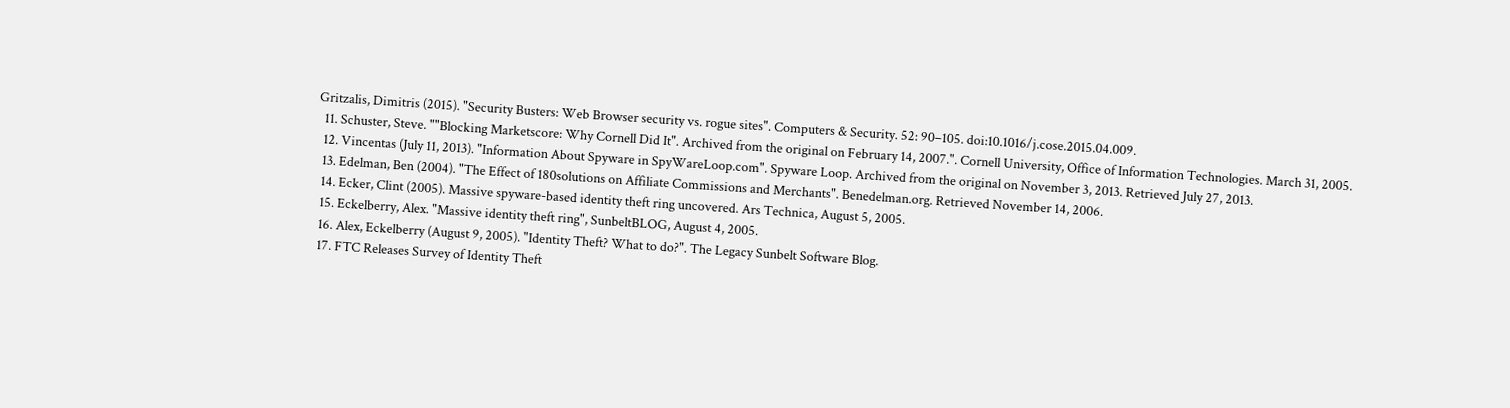Gritzalis, Dimitris (2015). "Security Busters: Web Browser security vs. rogue sites". Computers & Security. 52: 90–105. doi:10.1016/j.cose.2015.04.009.
  11. Schuster, Steve. ""Blocking Marketscore: Why Cornell Did It". Archived from the original on February 14, 2007.". Cornell University, Office of Information Technologies. March 31, 2005.
  12. Vincentas (July 11, 2013). "Information About Spyware in SpyWareLoop.com". Spyware Loop. Archived from the original on November 3, 2013. Retrieved July 27, 2013.
  13. Edelman, Ben (2004). "The Effect of 180solutions on Affiliate Commissions and Merchants". Benedelman.org. Retrieved November 14, 2006.
  14. Ecker, Clint (2005). Massive spyware-based identity theft ring uncovered. Ars Technica, August 5, 2005.
  15. Eckelberry, Alex. "Massive identity theft ring", SunbeltBLOG, August 4, 2005.
  16. Alex, Eckelberry (August 9, 2005). "Identity Theft? What to do?". The Legacy Sunbelt Software Blog.
  17. FTC Releases Survey of Identity Theft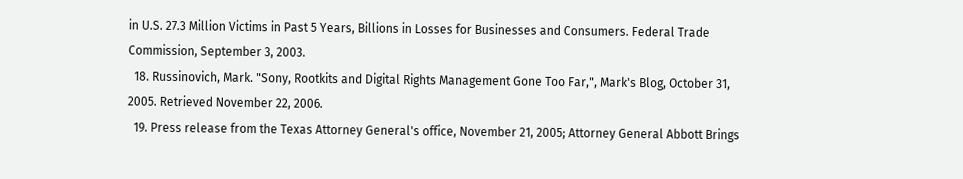in U.S. 27.3 Million Victims in Past 5 Years, Billions in Losses for Businesses and Consumers. Federal Trade Commission, September 3, 2003.
  18. Russinovich, Mark. "Sony, Rootkits and Digital Rights Management Gone Too Far,", Mark's Blog, October 31, 2005. Retrieved November 22, 2006.
  19. Press release from the Texas Attorney General's office, November 21, 2005; Attorney General Abbott Brings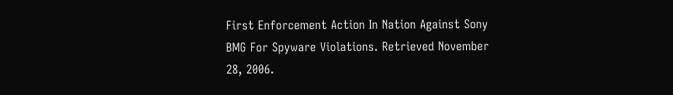First Enforcement Action In Nation Against Sony BMG For Spyware Violations. Retrieved November 28, 2006.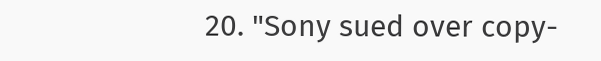20. "Sony sued over copy-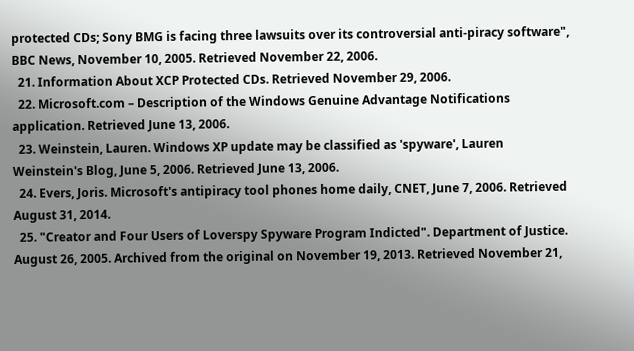protected CDs; Sony BMG is facing three lawsuits over its controversial anti-piracy software", BBC News, November 10, 2005. Retrieved November 22, 2006.
  21. Information About XCP Protected CDs. Retrieved November 29, 2006.
  22. Microsoft.com – Description of the Windows Genuine Advantage Notifications application. Retrieved June 13, 2006.
  23. Weinstein, Lauren. Windows XP update may be classified as 'spyware', Lauren Weinstein's Blog, June 5, 2006. Retrieved June 13, 2006.
  24. Evers, Joris. Microsoft's antipiracy tool phones home daily, CNET, June 7, 2006. Retrieved August 31, 2014.
  25. "Creator and Four Users of Loverspy Spyware Program Indicted". Department of Justice. August 26, 2005. Archived from the original on November 19, 2013. Retrieved November 21,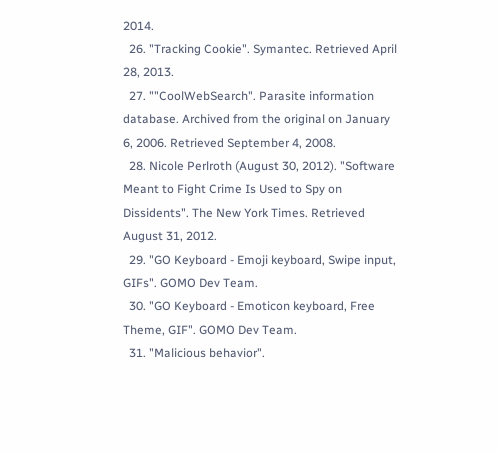2014.
  26. "Tracking Cookie". Symantec. Retrieved April 28, 2013.
  27. ""CoolWebSearch". Parasite information database. Archived from the original on January 6, 2006. Retrieved September 4, 2008.
  28. Nicole Perlroth (August 30, 2012). "Software Meant to Fight Crime Is Used to Spy on Dissidents". The New York Times. Retrieved August 31, 2012.
  29. "GO Keyboard - Emoji keyboard, Swipe input, GIFs". GOMO Dev Team.
  30. "GO Keyboard - Emoticon keyboard, Free Theme, GIF". GOMO Dev Team.
  31. "Malicious behavior".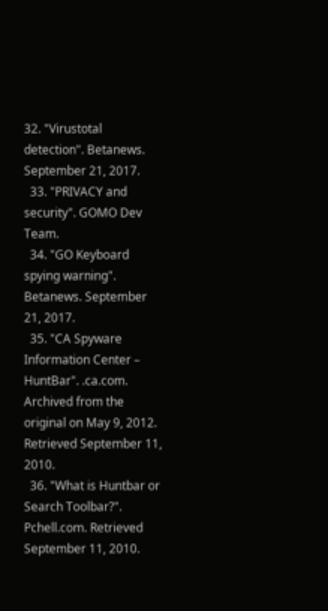32. "Virustotal detection". Betanews. September 21, 2017.
  33. "PRIVACY and security". GOMO Dev Team.
  34. "GO Keyboard spying warning". Betanews. September 21, 2017.
  35. "CA Spyware Information Center – HuntBar". .ca.com. Archived from the original on May 9, 2012. Retrieved September 11, 2010.
  36. "What is Huntbar or Search Toolbar?". Pchell.com. Retrieved September 11, 2010.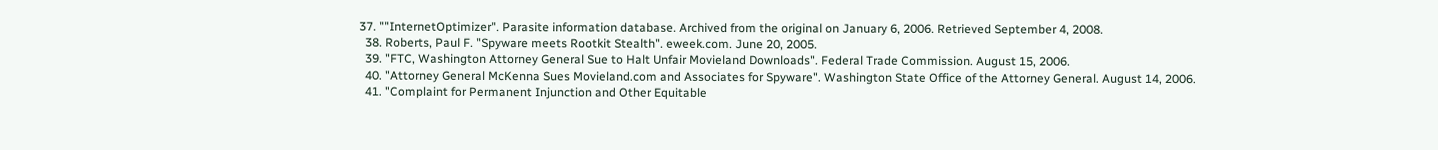37. ""InternetOptimizer". Parasite information database. Archived from the original on January 6, 2006. Retrieved September 4, 2008.
  38. Roberts, Paul F. "Spyware meets Rootkit Stealth". eweek.com. June 20, 2005.
  39. "FTC, Washington Attorney General Sue to Halt Unfair Movieland Downloads". Federal Trade Commission. August 15, 2006.
  40. "Attorney General McKenna Sues Movieland.com and Associates for Spyware". Washington State Office of the Attorney General. August 14, 2006.
  41. "Complaint for Permanent Injunction and Other Equitable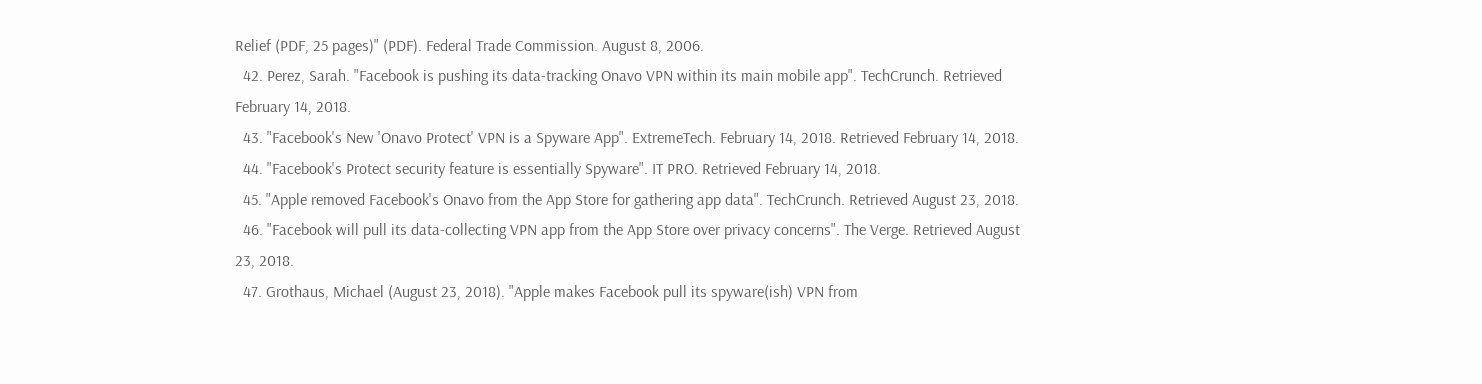Relief (PDF, 25 pages)" (PDF). Federal Trade Commission. August 8, 2006.
  42. Perez, Sarah. "Facebook is pushing its data-tracking Onavo VPN within its main mobile app". TechCrunch. Retrieved February 14, 2018.
  43. "Facebook's New 'Onavo Protect' VPN is a Spyware App". ExtremeTech. February 14, 2018. Retrieved February 14, 2018.
  44. "Facebook's Protect security feature is essentially Spyware". IT PRO. Retrieved February 14, 2018.
  45. "Apple removed Facebook's Onavo from the App Store for gathering app data". TechCrunch. Retrieved August 23, 2018.
  46. "Facebook will pull its data-collecting VPN app from the App Store over privacy concerns". The Verge. Retrieved August 23, 2018.
  47. Grothaus, Michael (August 23, 2018). "Apple makes Facebook pull its spyware(ish) VPN from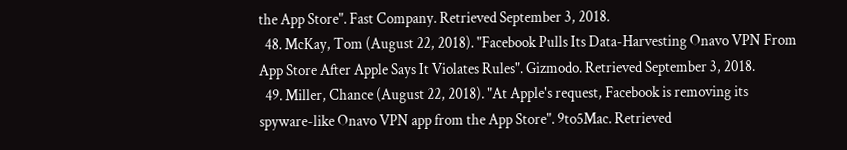the App Store". Fast Company. Retrieved September 3, 2018.
  48. McKay, Tom (August 22, 2018). "Facebook Pulls Its Data-Harvesting Onavo VPN From App Store After Apple Says It Violates Rules". Gizmodo. Retrieved September 3, 2018.
  49. Miller, Chance (August 22, 2018). "At Apple's request, Facebook is removing its spyware-like Onavo VPN app from the App Store". 9to5Mac. Retrieved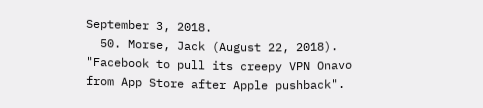September 3, 2018.
  50. Morse, Jack (August 22, 2018). "Facebook to pull its creepy VPN Onavo from App Store after Apple pushback".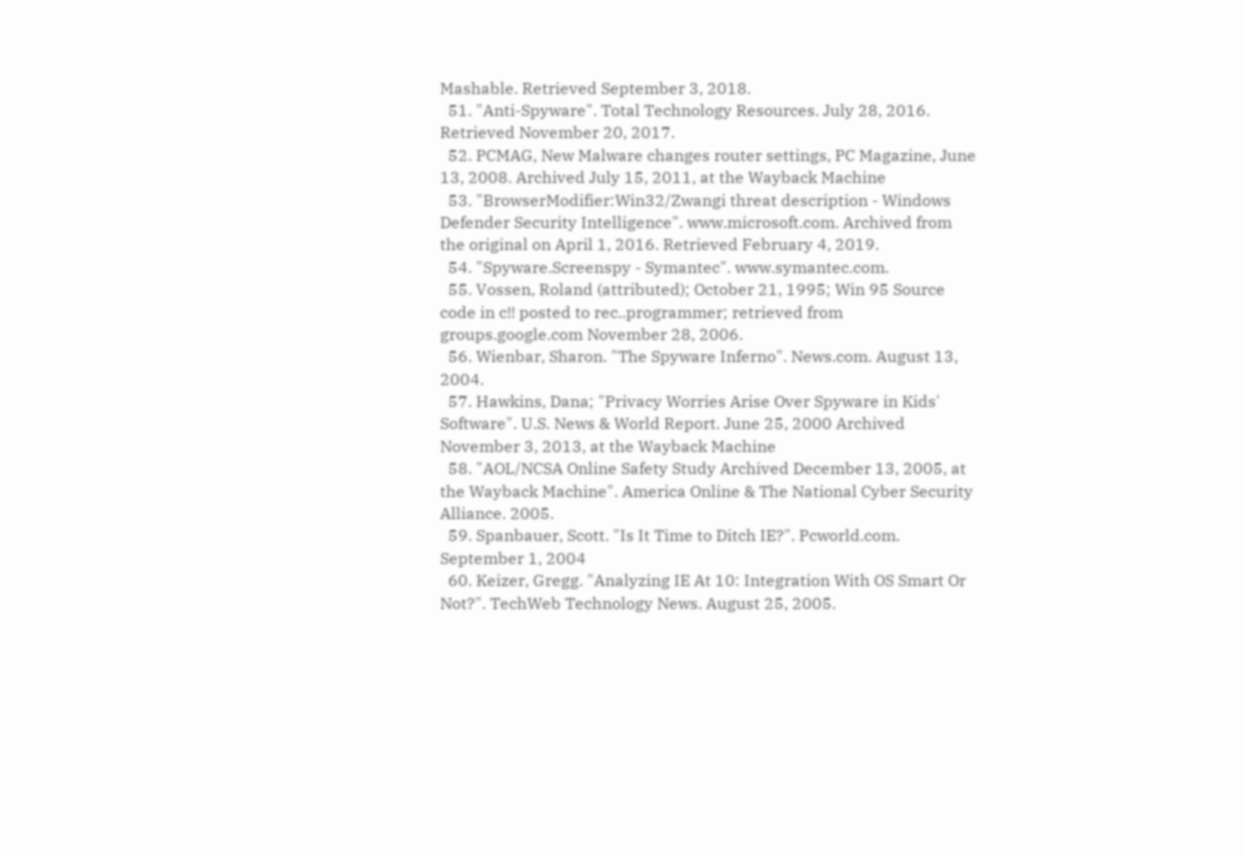Mashable. Retrieved September 3, 2018.
  51. "Anti-Spyware". Total Technology Resources. July 28, 2016. Retrieved November 20, 2017.
  52. PCMAG, New Malware changes router settings, PC Magazine, June 13, 2008. Archived July 15, 2011, at the Wayback Machine
  53. "BrowserModifier:Win32/Zwangi threat description - Windows Defender Security Intelligence". www.microsoft.com. Archived from the original on April 1, 2016. Retrieved February 4, 2019.
  54. "Spyware.Screenspy - Symantec". www.symantec.com.
  55. Vossen, Roland (attributed); October 21, 1995; Win 95 Source code in c!! posted to rec..programmer; retrieved from groups.google.com November 28, 2006.
  56. Wienbar, Sharon. "The Spyware Inferno". News.com. August 13, 2004.
  57. Hawkins, Dana; "Privacy Worries Arise Over Spyware in Kids' Software". U.S. News & World Report. June 25, 2000 Archived November 3, 2013, at the Wayback Machine
  58. "AOL/NCSA Online Safety Study Archived December 13, 2005, at the Wayback Machine". America Online & The National Cyber Security Alliance. 2005.
  59. Spanbauer, Scott. "Is It Time to Ditch IE?". Pcworld.com. September 1, 2004
  60. Keizer, Gregg. "Analyzing IE At 10: Integration With OS Smart Or Not?". TechWeb Technology News. August 25, 2005.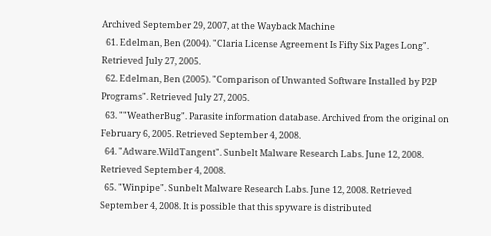Archived September 29, 2007, at the Wayback Machine
  61. Edelman, Ben (2004). "Claria License Agreement Is Fifty Six Pages Long". Retrieved July 27, 2005.
  62. Edelman, Ben (2005). "Comparison of Unwanted Software Installed by P2P Programs". Retrieved July 27, 2005.
  63. ""WeatherBug". Parasite information database. Archived from the original on February 6, 2005. Retrieved September 4, 2008.
  64. "Adware.WildTangent". Sunbelt Malware Research Labs. June 12, 2008. Retrieved September 4, 2008.
  65. "Winpipe". Sunbelt Malware Research Labs. June 12, 2008. Retrieved September 4, 2008. It is possible that this spyware is distributed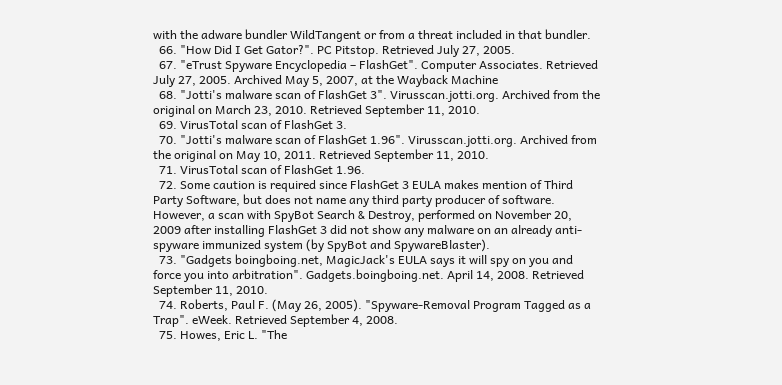with the adware bundler WildTangent or from a threat included in that bundler.
  66. "How Did I Get Gator?". PC Pitstop. Retrieved July 27, 2005.
  67. "eTrust Spyware Encyclopedia – FlashGet". Computer Associates. Retrieved July 27, 2005. Archived May 5, 2007, at the Wayback Machine
  68. "Jotti's malware scan of FlashGet 3". Virusscan.jotti.org. Archived from the original on March 23, 2010. Retrieved September 11, 2010.
  69. VirusTotal scan of FlashGet 3.
  70. "Jotti's malware scan of FlashGet 1.96". Virusscan.jotti.org. Archived from the original on May 10, 2011. Retrieved September 11, 2010.
  71. VirusTotal scan of FlashGet 1.96.
  72. Some caution is required since FlashGet 3 EULA makes mention of Third Party Software, but does not name any third party producer of software. However, a scan with SpyBot Search & Destroy, performed on November 20, 2009 after installing FlashGet 3 did not show any malware on an already anti-spyware immunized system (by SpyBot and SpywareBlaster).
  73. "Gadgets boingboing.net, MagicJack's EULA says it will spy on you and force you into arbitration". Gadgets.boingboing.net. April 14, 2008. Retrieved September 11, 2010.
  74. Roberts, Paul F. (May 26, 2005). "Spyware-Removal Program Tagged as a Trap". eWeek. Retrieved September 4, 2008.
  75. Howes, Eric L. "The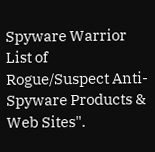Spyware Warrior List of Rogue/Suspect Anti-Spyware Products & Web Sites".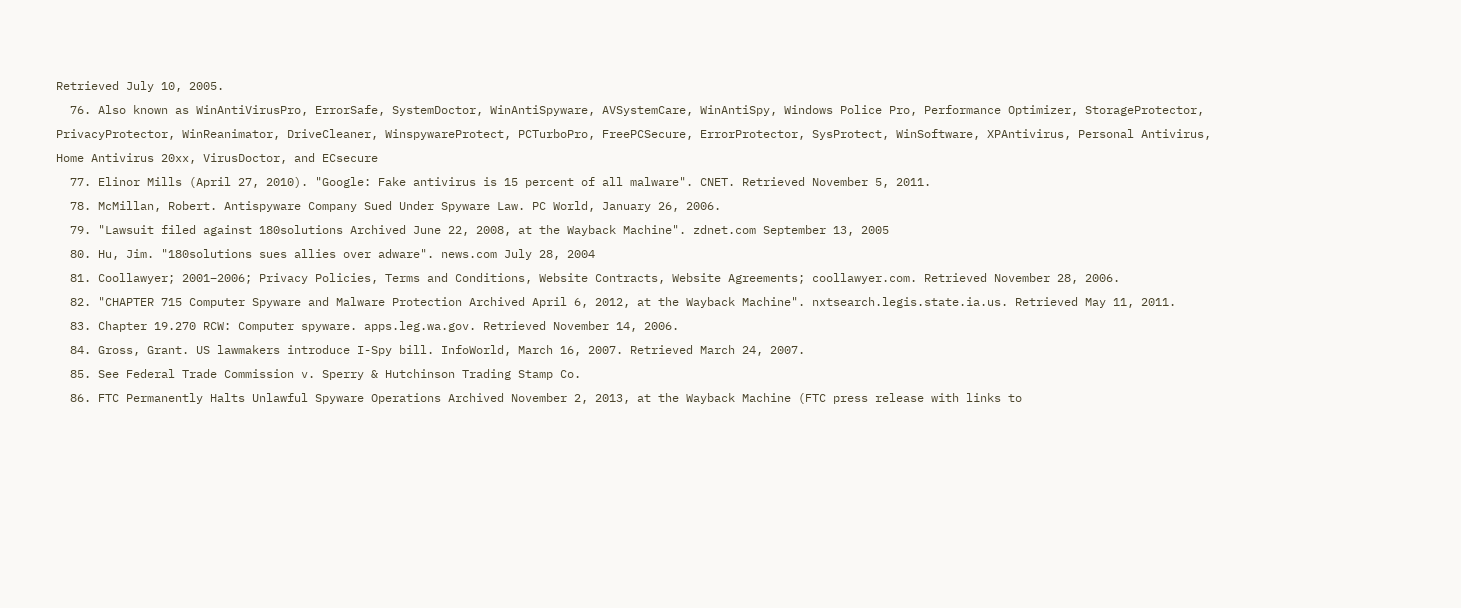Retrieved July 10, 2005.
  76. Also known as WinAntiVirusPro, ErrorSafe, SystemDoctor, WinAntiSpyware, AVSystemCare, WinAntiSpy, Windows Police Pro, Performance Optimizer, StorageProtector, PrivacyProtector, WinReanimator, DriveCleaner, WinspywareProtect, PCTurboPro, FreePCSecure, ErrorProtector, SysProtect, WinSoftware, XPAntivirus, Personal Antivirus, Home Antivirus 20xx, VirusDoctor, and ECsecure
  77. Elinor Mills (April 27, 2010). "Google: Fake antivirus is 15 percent of all malware". CNET. Retrieved November 5, 2011.
  78. McMillan, Robert. Antispyware Company Sued Under Spyware Law. PC World, January 26, 2006.
  79. "Lawsuit filed against 180solutions Archived June 22, 2008, at the Wayback Machine". zdnet.com September 13, 2005
  80. Hu, Jim. "180solutions sues allies over adware". news.com July 28, 2004
  81. Coollawyer; 2001–2006; Privacy Policies, Terms and Conditions, Website Contracts, Website Agreements; coollawyer.com. Retrieved November 28, 2006.
  82. "CHAPTER 715 Computer Spyware and Malware Protection Archived April 6, 2012, at the Wayback Machine". nxtsearch.legis.state.ia.us. Retrieved May 11, 2011.
  83. Chapter 19.270 RCW: Computer spyware. apps.leg.wa.gov. Retrieved November 14, 2006.
  84. Gross, Grant. US lawmakers introduce I-Spy bill. InfoWorld, March 16, 2007. Retrieved March 24, 2007.
  85. See Federal Trade Commission v. Sperry & Hutchinson Trading Stamp Co.
  86. FTC Permanently Halts Unlawful Spyware Operations Archived November 2, 2013, at the Wayback Machine (FTC press release with links to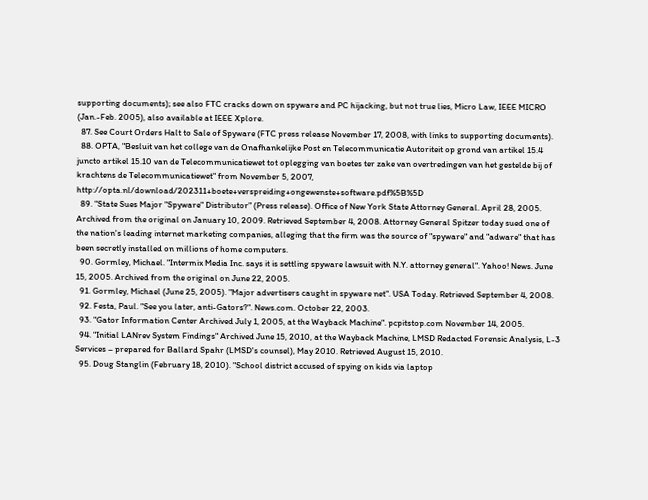supporting documents); see also FTC cracks down on spyware and PC hijacking, but not true lies, Micro Law, IEEE MICRO (Jan.-Feb. 2005), also available at IEEE Xplore.
  87. See Court Orders Halt to Sale of Spyware (FTC press release November 17, 2008, with links to supporting documents).
  88. OPTA, "Besluit van het college van de Onafhankelijke Post en Telecommunicatie Autoriteit op grond van artikel 15.4 juncto artikel 15.10 van de Telecommunicatiewet tot oplegging van boetes ter zake van overtredingen van het gestelde bij of krachtens de Telecommunicatiewet" from November 5, 2007, http://opta.nl/download/202311+boete+verspreiding+ongewenste+software.pdf%5B%5D
  89. "State Sues Major "Spyware" Distributor" (Press release). Office of New York State Attorney General. April 28, 2005. Archived from the original on January 10, 2009. Retrieved September 4, 2008. Attorney General Spitzer today sued one of the nation's leading internet marketing companies, alleging that the firm was the source of "spyware" and "adware" that has been secretly installed on millions of home computers.
  90. Gormley, Michael. "Intermix Media Inc. says it is settling spyware lawsuit with N.Y. attorney general". Yahoo! News. June 15, 2005. Archived from the original on June 22, 2005.
  91. Gormley, Michael (June 25, 2005). "Major advertisers caught in spyware net". USA Today. Retrieved September 4, 2008.
  92. Festa, Paul. "See you later, anti-Gators?". News.com. October 22, 2003.
  93. "Gator Information Center Archived July 1, 2005, at the Wayback Machine". pcpitstop.com November 14, 2005.
  94. "Initial LANrev System Findings" Archived June 15, 2010, at the Wayback Machine, LMSD Redacted Forensic Analysis, L-3 Services – prepared for Ballard Spahr (LMSD's counsel), May 2010. Retrieved August 15, 2010.
  95. Doug Stanglin (February 18, 2010). "School district accused of spying on kids via laptop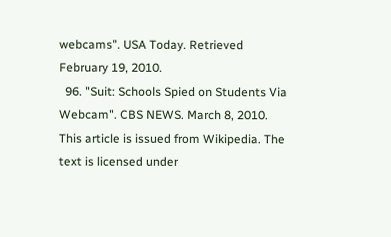webcams". USA Today. Retrieved February 19, 2010.
  96. "Suit: Schools Spied on Students Via Webcam". CBS NEWS. March 8, 2010.
This article is issued from Wikipedia. The text is licensed under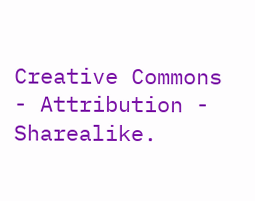Creative Commons - Attribution - Sharealike.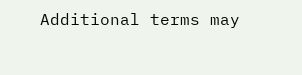Additional terms may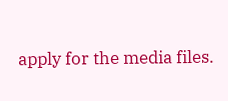apply for the media files.